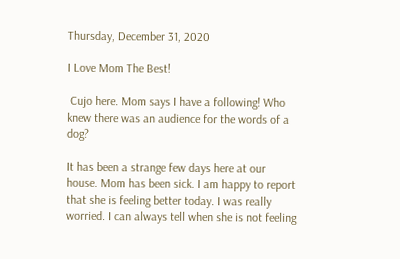Thursday, December 31, 2020

I Love Mom The Best!

 Cujo here. Mom says I have a following! Who knew there was an audience for the words of a dog?

It has been a strange few days here at our house. Mom has been sick. I am happy to report that she is feeling better today. I was really worried. I can always tell when she is not feeling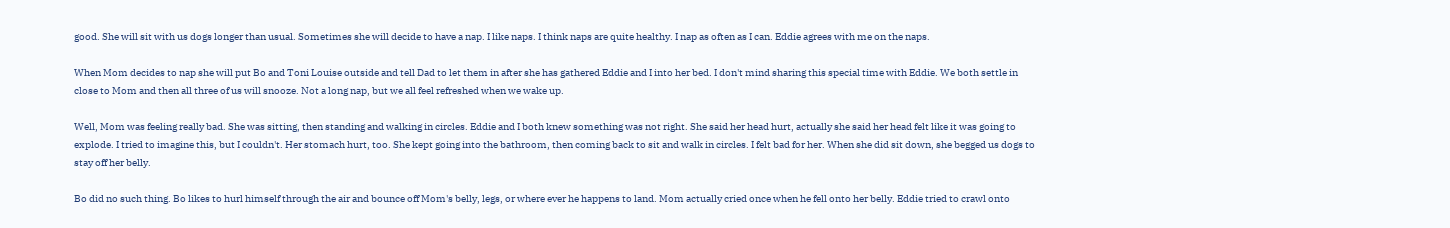good. She will sit with us dogs longer than usual. Sometimes she will decide to have a nap. I like naps. I think naps are quite healthy. I nap as often as I can. Eddie agrees with me on the naps.

When Mom decides to nap she will put Bo and Toni Louise outside and tell Dad to let them in after she has gathered Eddie and I into her bed. I don't mind sharing this special time with Eddie. We both settle in close to Mom and then all three of us will snooze. Not a long nap, but we all feel refreshed when we wake up.

Well, Mom was feeling really bad. She was sitting, then standing and walking in circles. Eddie and I both knew something was not right. She said her head hurt, actually she said her head felt like it was going to explode. I tried to imagine this, but I couldn't. Her stomach hurt, too. She kept going into the bathroom, then coming back to sit and walk in circles. I felt bad for her. When she did sit down, she begged us dogs to stay off her belly.

Bo did no such thing. Bo likes to hurl himself through the air and bounce off Mom's belly, legs, or where ever he happens to land. Mom actually cried once when he fell onto her belly. Eddie tried to crawl onto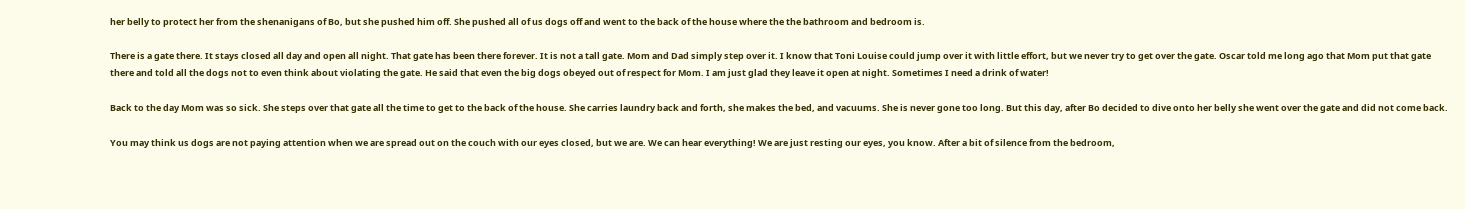her belly to protect her from the shenanigans of Bo, but she pushed him off. She pushed all of us dogs off and went to the back of the house where the the bathroom and bedroom is.

There is a gate there. It stays closed all day and open all night. That gate has been there forever. It is not a tall gate. Mom and Dad simply step over it. I know that Toni Louise could jump over it with little effort, but we never try to get over the gate. Oscar told me long ago that Mom put that gate there and told all the dogs not to even think about violating the gate. He said that even the big dogs obeyed out of respect for Mom. I am just glad they leave it open at night. Sometimes I need a drink of water!

Back to the day Mom was so sick. She steps over that gate all the time to get to the back of the house. She carries laundry back and forth, she makes the bed, and vacuums. She is never gone too long. But this day, after Bo decided to dive onto her belly she went over the gate and did not come back.

You may think us dogs are not paying attention when we are spread out on the couch with our eyes closed, but we are. We can hear everything! We are just resting our eyes, you know. After a bit of silence from the bedroom,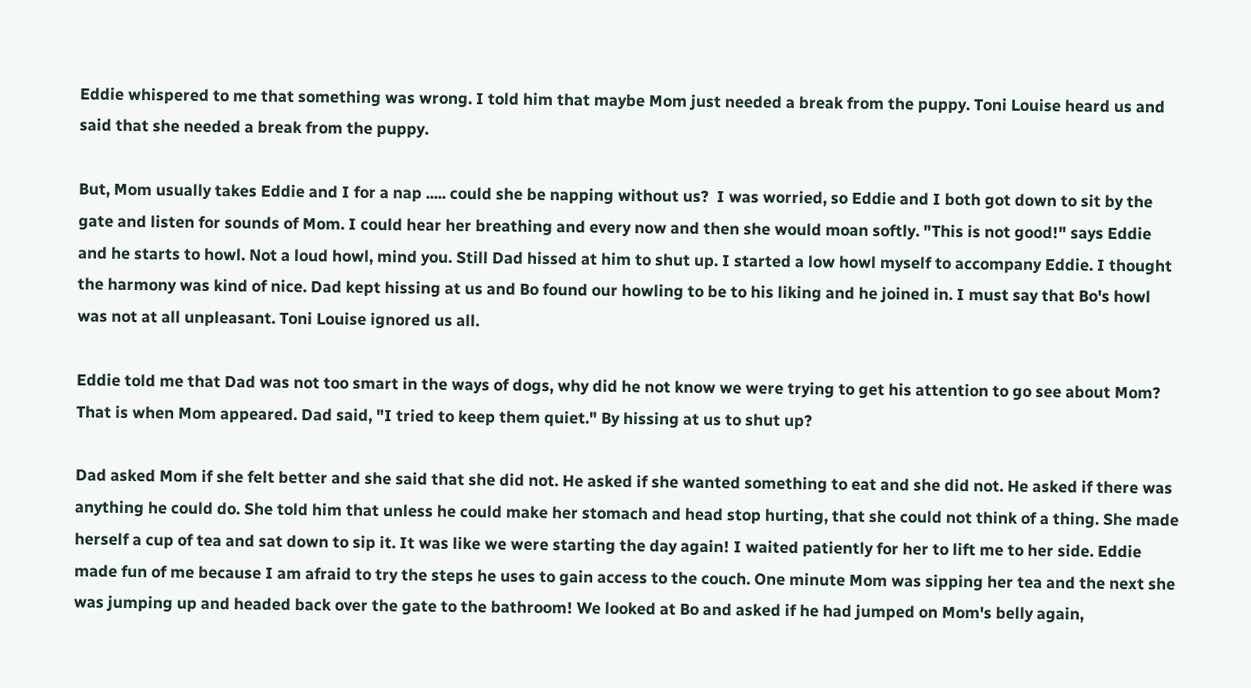Eddie whispered to me that something was wrong. I told him that maybe Mom just needed a break from the puppy. Toni Louise heard us and said that she needed a break from the puppy.

But, Mom usually takes Eddie and I for a nap ..... could she be napping without us?  I was worried, so Eddie and I both got down to sit by the gate and listen for sounds of Mom. I could hear her breathing and every now and then she would moan softly. "This is not good!" says Eddie and he starts to howl. Not a loud howl, mind you. Still Dad hissed at him to shut up. I started a low howl myself to accompany Eddie. I thought the harmony was kind of nice. Dad kept hissing at us and Bo found our howling to be to his liking and he joined in. I must say that Bo's howl was not at all unpleasant. Toni Louise ignored us all.

Eddie told me that Dad was not too smart in the ways of dogs, why did he not know we were trying to get his attention to go see about Mom? That is when Mom appeared. Dad said, "I tried to keep them quiet." By hissing at us to shut up?

Dad asked Mom if she felt better and she said that she did not. He asked if she wanted something to eat and she did not. He asked if there was anything he could do. She told him that unless he could make her stomach and head stop hurting, that she could not think of a thing. She made herself a cup of tea and sat down to sip it. It was like we were starting the day again! I waited patiently for her to lift me to her side. Eddie made fun of me because I am afraid to try the steps he uses to gain access to the couch. One minute Mom was sipping her tea and the next she was jumping up and headed back over the gate to the bathroom! We looked at Bo and asked if he had jumped on Mom's belly again,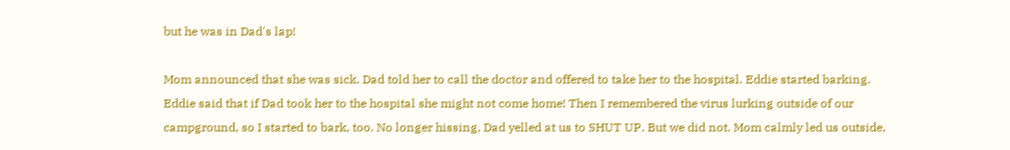but he was in Dad's lap!

Mom announced that she was sick. Dad told her to call the doctor and offered to take her to the hospital. Eddie started barking. Eddie said that if Dad took her to the hospital she might not come home! Then I remembered the virus lurking outside of our campground, so I started to bark, too. No longer hissing, Dad yelled at us to SHUT UP. But we did not. Mom calmly led us outside,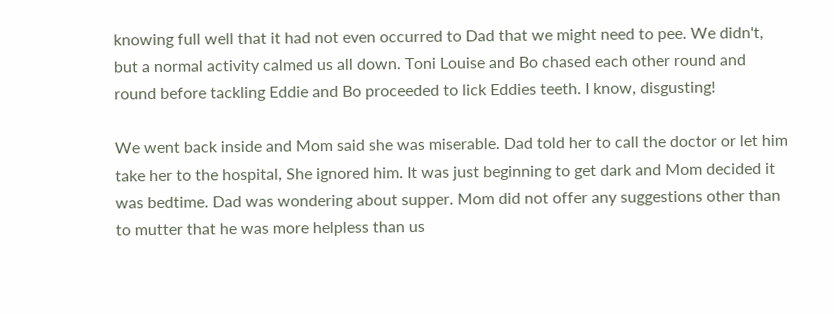knowing full well that it had not even occurred to Dad that we might need to pee. We didn't, but a normal activity calmed us all down. Toni Louise and Bo chased each other round and round before tackling Eddie and Bo proceeded to lick Eddies teeth. I know, disgusting!

We went back inside and Mom said she was miserable. Dad told her to call the doctor or let him take her to the hospital, She ignored him. It was just beginning to get dark and Mom decided it was bedtime. Dad was wondering about supper. Mom did not offer any suggestions other than to mutter that he was more helpless than us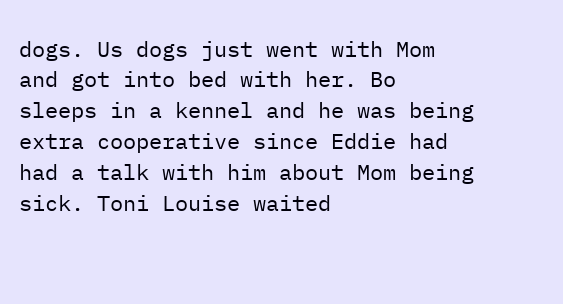dogs. Us dogs just went with Mom and got into bed with her. Bo sleeps in a kennel and he was being extra cooperative since Eddie had had a talk with him about Mom being sick. Toni Louise waited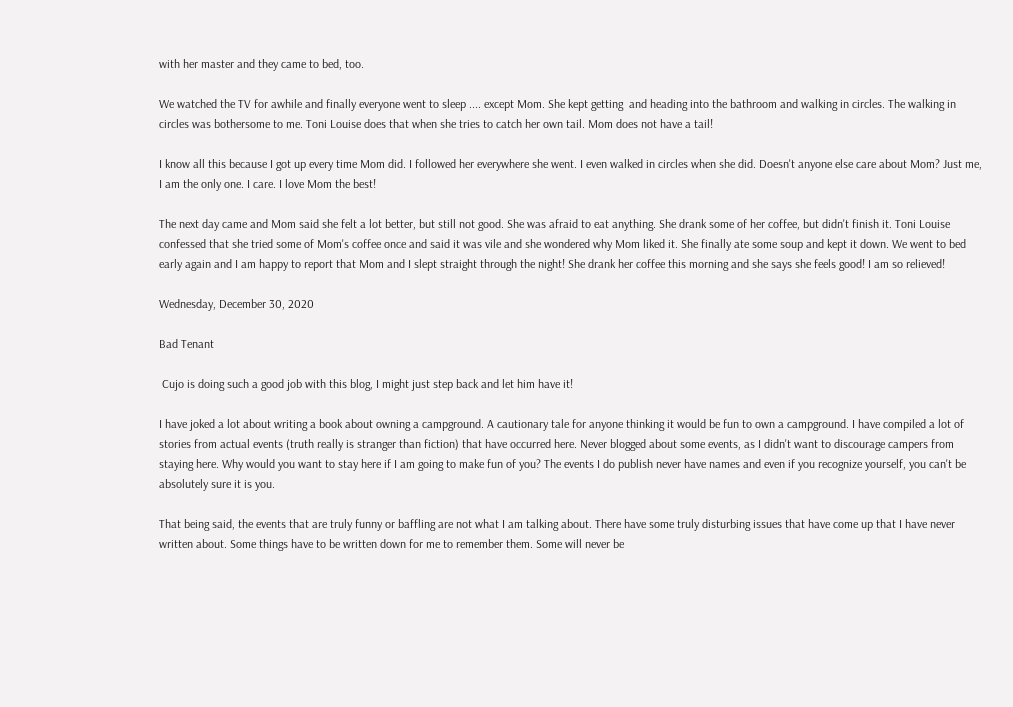with her master and they came to bed, too.

We watched the TV for awhile and finally everyone went to sleep .... except Mom. She kept getting  and heading into the bathroom and walking in circles. The walking in circles was bothersome to me. Toni Louise does that when she tries to catch her own tail. Mom does not have a tail!

I know all this because I got up every time Mom did. I followed her everywhere she went. I even walked in circles when she did. Doesn't anyone else care about Mom? Just me, I am the only one. I care. I love Mom the best!

The next day came and Mom said she felt a lot better, but still not good. She was afraid to eat anything. She drank some of her coffee, but didn't finish it. Toni Louise confessed that she tried some of Mom's coffee once and said it was vile and she wondered why Mom liked it. She finally ate some soup and kept it down. We went to bed early again and I am happy to report that Mom and I slept straight through the night! She drank her coffee this morning and she says she feels good! I am so relieved!

Wednesday, December 30, 2020

Bad Tenant

 Cujo is doing such a good job with this blog, I might just step back and let him have it!

I have joked a lot about writing a book about owning a campground. A cautionary tale for anyone thinking it would be fun to own a campground. I have compiled a lot of stories from actual events (truth really is stranger than fiction) that have occurred here. Never blogged about some events, as I didn't want to discourage campers from staying here. Why would you want to stay here if I am going to make fun of you? The events I do publish never have names and even if you recognize yourself, you can't be absolutely sure it is you.

That being said, the events that are truly funny or baffling are not what I am talking about. There have some truly disturbing issues that have come up that I have never written about. Some things have to be written down for me to remember them. Some will never be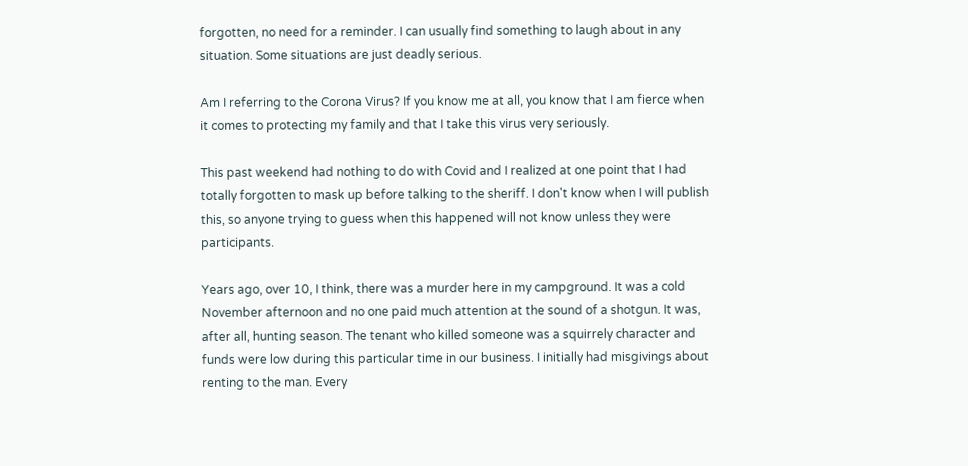forgotten, no need for a reminder. I can usually find something to laugh about in any situation. Some situations are just deadly serious.

Am I referring to the Corona Virus? If you know me at all, you know that I am fierce when it comes to protecting my family and that I take this virus very seriously.

This past weekend had nothing to do with Covid and I realized at one point that I had totally forgotten to mask up before talking to the sheriff. I don't know when I will publish this, so anyone trying to guess when this happened will not know unless they were participants.

Years ago, over 10, I think, there was a murder here in my campground. It was a cold November afternoon and no one paid much attention at the sound of a shotgun. It was, after all, hunting season. The tenant who killed someone was a squirrely character and funds were low during this particular time in our business. I initially had misgivings about renting to the man. Every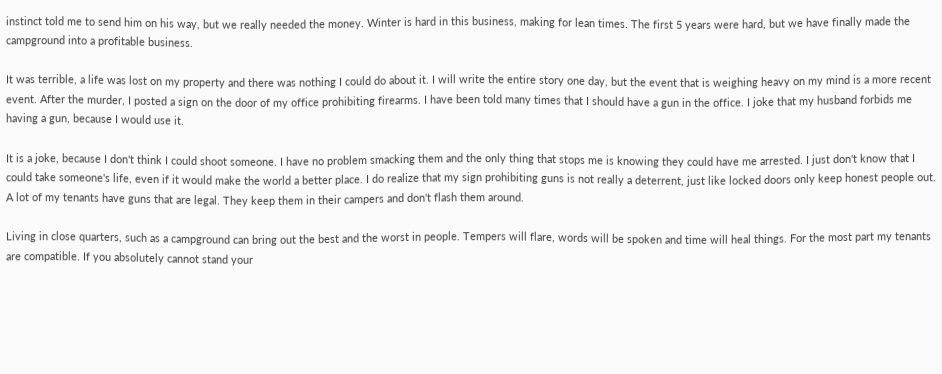instinct told me to send him on his way, but we really needed the money. Winter is hard in this business, making for lean times. The first 5 years were hard, but we have finally made the campground into a profitable business.

It was terrible, a life was lost on my property and there was nothing I could do about it. I will write the entire story one day, but the event that is weighing heavy on my mind is a more recent event. After the murder, I posted a sign on the door of my office prohibiting firearms. I have been told many times that I should have a gun in the office. I joke that my husband forbids me having a gun, because I would use it.

It is a joke, because I don't think I could shoot someone. I have no problem smacking them and the only thing that stops me is knowing they could have me arrested. I just don't know that I could take someone's life, even if it would make the world a better place. I do realize that my sign prohibiting guns is not really a deterrent, just like locked doors only keep honest people out. A lot of my tenants have guns that are legal. They keep them in their campers and don't flash them around.

Living in close quarters, such as a campground can bring out the best and the worst in people. Tempers will flare, words will be spoken and time will heal things. For the most part my tenants are compatible. If you absolutely cannot stand your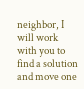neighbor, I will work with you to find a solution and move one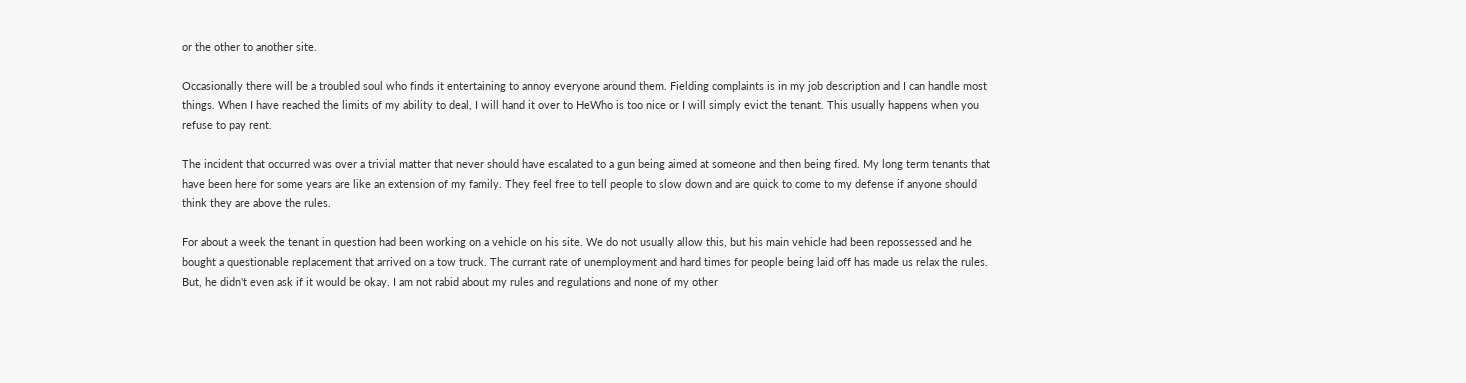or the other to another site.

Occasionally there will be a troubled soul who finds it entertaining to annoy everyone around them. Fielding complaints is in my job description and I can handle most things. When I have reached the limits of my ability to deal, I will hand it over to HeWho is too nice or I will simply evict the tenant. This usually happens when you refuse to pay rent.

The incident that occurred was over a trivial matter that never should have escalated to a gun being aimed at someone and then being fired. My long term tenants that have been here for some years are like an extension of my family. They feel free to tell people to slow down and are quick to come to my defense if anyone should think they are above the rules.

For about a week the tenant in question had been working on a vehicle on his site. We do not usually allow this, but his main vehicle had been repossessed and he bought a questionable replacement that arrived on a tow truck. The currant rate of unemployment and hard times for people being laid off has made us relax the rules. But, he didn't even ask if it would be okay. I am not rabid about my rules and regulations and none of my other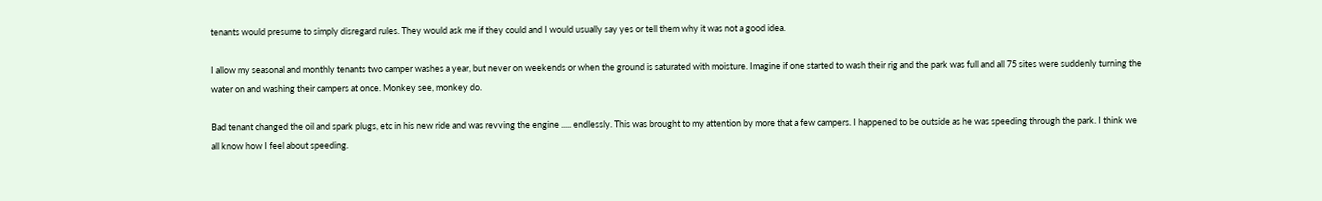tenants would presume to simply disregard rules. They would ask me if they could and I would usually say yes or tell them why it was not a good idea.

I allow my seasonal and monthly tenants two camper washes a year, but never on weekends or when the ground is saturated with moisture. Imagine if one started to wash their rig and the park was full and all 75 sites were suddenly turning the water on and washing their campers at once. Monkey see, monkey do.

Bad tenant changed the oil and spark plugs, etc in his new ride and was revving the engine ..... endlessly. This was brought to my attention by more that a few campers. I happened to be outside as he was speeding through the park. I think we all know how I feel about speeding.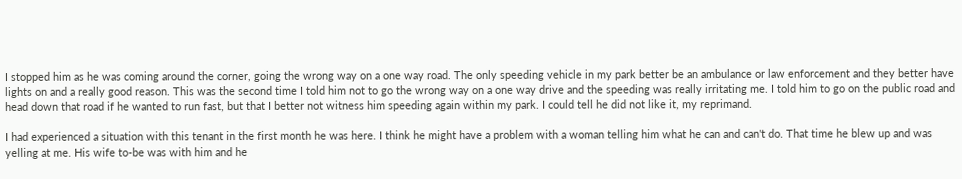I stopped him as he was coming around the corner, going the wrong way on a one way road. The only speeding vehicle in my park better be an ambulance or law enforcement and they better have lights on and a really good reason. This was the second time I told him not to go the wrong way on a one way drive and the speeding was really irritating me. I told him to go on the public road and head down that road if he wanted to run fast, but that I better not witness him speeding again within my park. I could tell he did not like it, my reprimand.

I had experienced a situation with this tenant in the first month he was here. I think he might have a problem with a woman telling him what he can and can't do. That time he blew up and was yelling at me. His wife to-be was with him and he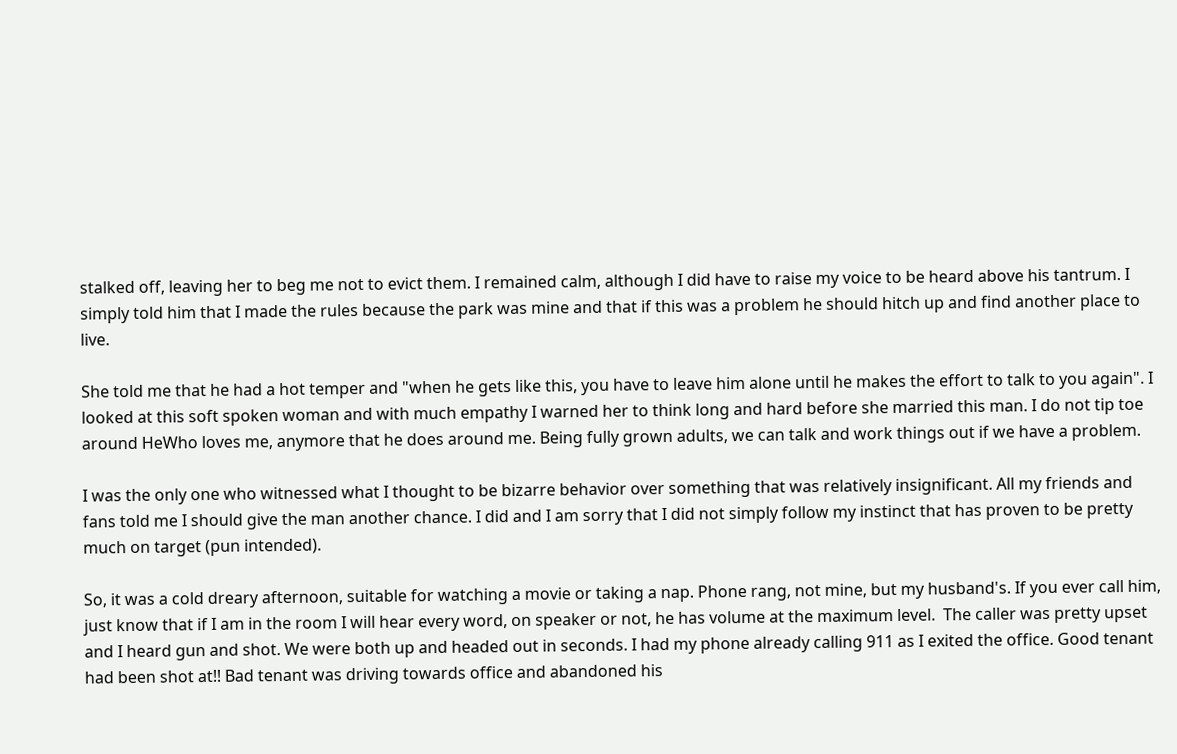stalked off, leaving her to beg me not to evict them. I remained calm, although I did have to raise my voice to be heard above his tantrum. I simply told him that I made the rules because the park was mine and that if this was a problem he should hitch up and find another place to live.

She told me that he had a hot temper and "when he gets like this, you have to leave him alone until he makes the effort to talk to you again". I looked at this soft spoken woman and with much empathy I warned her to think long and hard before she married this man. I do not tip toe around HeWho loves me, anymore that he does around me. Being fully grown adults, we can talk and work things out if we have a problem.

I was the only one who witnessed what I thought to be bizarre behavior over something that was relatively insignificant. All my friends and fans told me I should give the man another chance. I did and I am sorry that I did not simply follow my instinct that has proven to be pretty much on target (pun intended).

So, it was a cold dreary afternoon, suitable for watching a movie or taking a nap. Phone rang, not mine, but my husband's. If you ever call him, just know that if I am in the room I will hear every word, on speaker or not, he has volume at the maximum level.  The caller was pretty upset and I heard gun and shot. We were both up and headed out in seconds. I had my phone already calling 911 as I exited the office. Good tenant had been shot at!! Bad tenant was driving towards office and abandoned his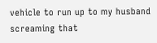vehicle to run up to my husband screaming that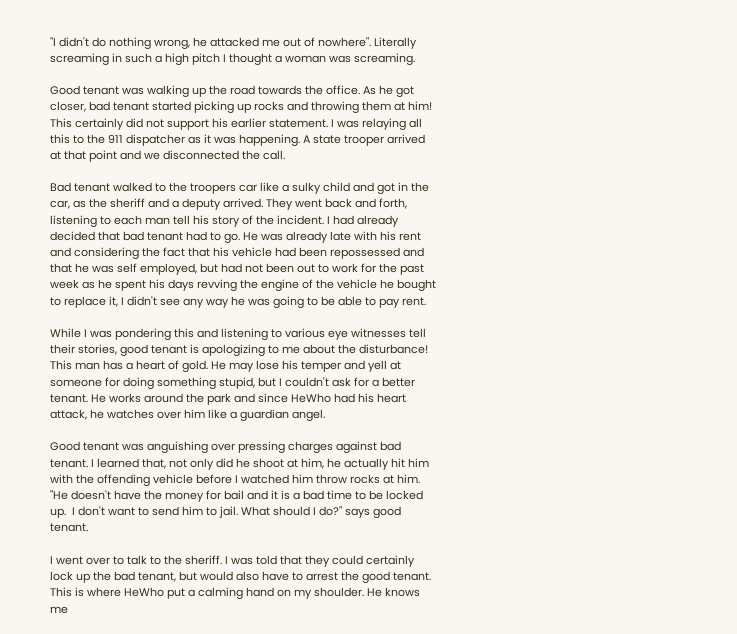"I didn't do nothing wrong, he attacked me out of nowhere". Literally screaming in such a high pitch I thought a woman was screaming.

Good tenant was walking up the road towards the office. As he got closer, bad tenant started picking up rocks and throwing them at him! This certainly did not support his earlier statement. I was relaying all this to the 911 dispatcher as it was happening. A state trooper arrived at that point and we disconnected the call.

Bad tenant walked to the troopers car like a sulky child and got in the car, as the sheriff and a deputy arrived. They went back and forth, listening to each man tell his story of the incident. I had already decided that bad tenant had to go. He was already late with his rent and considering the fact that his vehicle had been repossessed and that he was self employed, but had not been out to work for the past week as he spent his days revving the engine of the vehicle he bought to replace it, I didn't see any way he was going to be able to pay rent.

While I was pondering this and listening to various eye witnesses tell their stories, good tenant is apologizing to me about the disturbance! This man has a heart of gold. He may lose his temper and yell at someone for doing something stupid, but I couldn't ask for a better tenant. He works around the park and since HeWho had his heart attack, he watches over him like a guardian angel.

Good tenant was anguishing over pressing charges against bad tenant. I learned that, not only did he shoot at him, he actually hit him with the offending vehicle before I watched him throw rocks at him. "He doesn't have the money for bail and it is a bad time to be locked up.  I don't want to send him to jail. What should I do?" says good tenant.

I went over to talk to the sheriff. I was told that they could certainly lock up the bad tenant, but would also have to arrest the good tenant. This is where HeWho put a calming hand on my shoulder. He knows me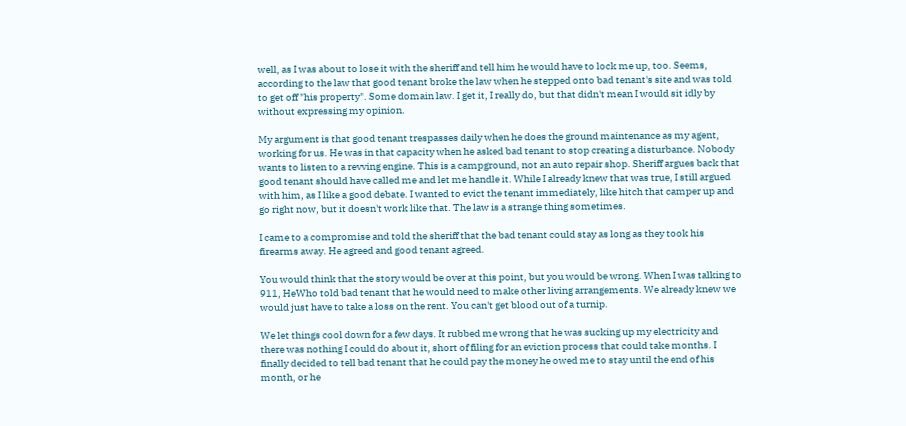well, as I was about to lose it with the sheriff and tell him he would have to lock me up, too. Seems, according to the law that good tenant broke the law when he stepped onto bad tenant's site and was told to get off "his property". Some domain law. I get it, I really do, but that didn't mean I would sit idly by without expressing my opinion.

My argument is that good tenant trespasses daily when he does the ground maintenance as my agent, working for us. He was in that capacity when he asked bad tenant to stop creating a disturbance. Nobody wants to listen to a revving engine. This is a campground, not an auto repair shop. Sheriff argues back that good tenant should have called me and let me handle it. While I already knew that was true, I still argued with him, as I like a good debate. I wanted to evict the tenant immediately, like hitch that camper up and go right now, but it doesn't work like that. The law is a strange thing sometimes.

I came to a compromise and told the sheriff that the bad tenant could stay as long as they took his firearms away. He agreed and good tenant agreed.

You would think that the story would be over at this point, but you would be wrong. When I was talking to 911, HeWho told bad tenant that he would need to make other living arrangements. We already knew we would just have to take a loss on the rent. You can't get blood out of a turnip.

We let things cool down for a few days. It rubbed me wrong that he was sucking up my electricity and there was nothing I could do about it, short of filing for an eviction process that could take months. I finally decided to tell bad tenant that he could pay the money he owed me to stay until the end of his month, or he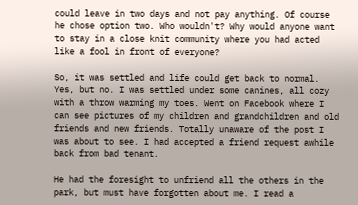could leave in two days and not pay anything. Of course he chose option two. Who wouldn't? Why would anyone want to stay in a close knit community where you had acted like a fool in front of everyone?

So, it was settled and life could get back to normal. Yes, but no. I was settled under some canines, all cozy with a throw warming my toes. Went on Facebook where I can see pictures of my children and grandchildren and old friends and new friends. Totally unaware of the post I was about to see. I had accepted a friend request awhile back from bad tenant.

He had the foresight to unfriend all the others in the park, but must have forgotten about me. I read a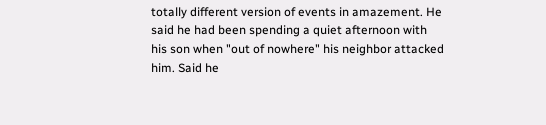totally different version of events in amazement. He said he had been spending a quiet afternoon with his son when "out of nowhere" his neighbor attacked him. Said he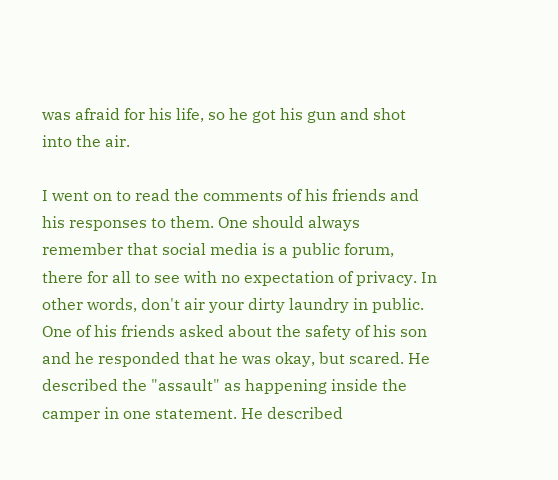was afraid for his life, so he got his gun and shot into the air.

I went on to read the comments of his friends and his responses to them. One should always remember that social media is a public forum, there for all to see with no expectation of privacy. In other words, don't air your dirty laundry in public. One of his friends asked about the safety of his son and he responded that he was okay, but scared. He described the "assault" as happening inside the camper in one statement. He described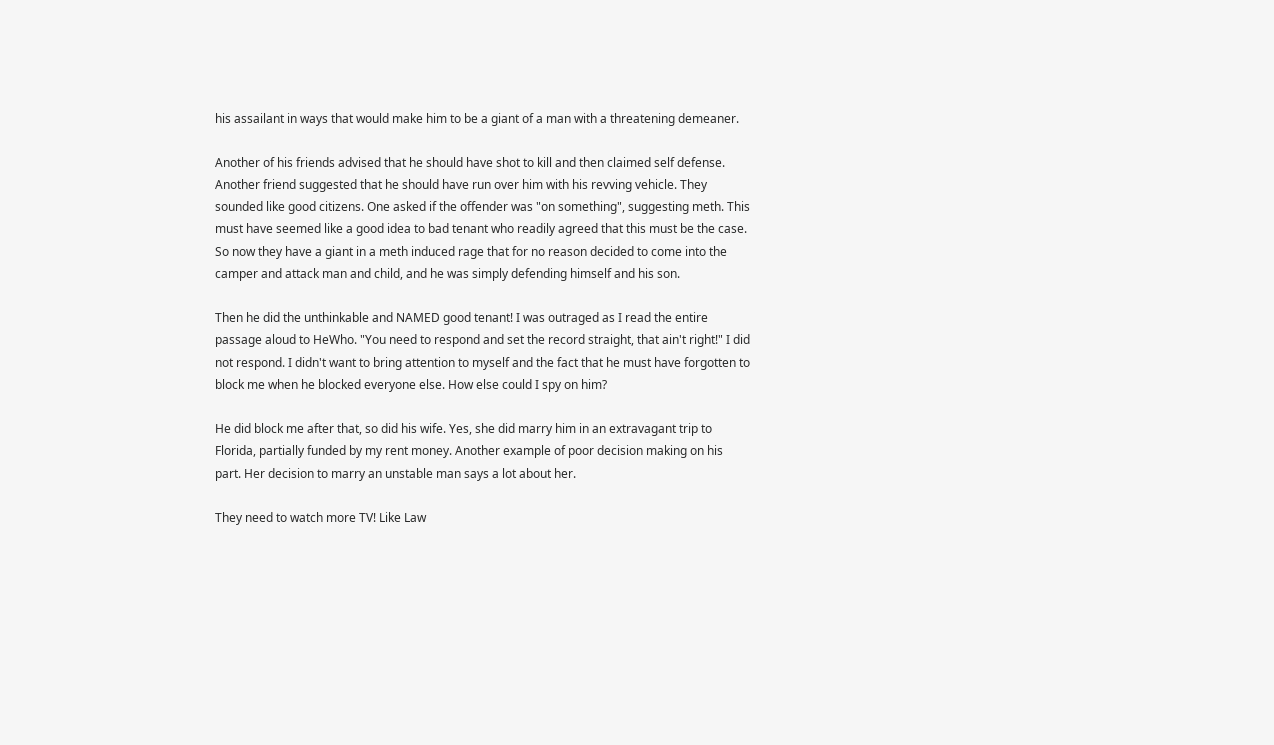his assailant in ways that would make him to be a giant of a man with a threatening demeaner.

Another of his friends advised that he should have shot to kill and then claimed self defense. Another friend suggested that he should have run over him with his revving vehicle. They sounded like good citizens. One asked if the offender was "on something", suggesting meth. This must have seemed like a good idea to bad tenant who readily agreed that this must be the case. So now they have a giant in a meth induced rage that for no reason decided to come into the camper and attack man and child, and he was simply defending himself and his son.

Then he did the unthinkable and NAMED good tenant! I was outraged as I read the entire passage aloud to HeWho. "You need to respond and set the record straight, that ain't right!" I did not respond. I didn't want to bring attention to myself and the fact that he must have forgotten to block me when he blocked everyone else. How else could I spy on him?

He did block me after that, so did his wife. Yes, she did marry him in an extravagant trip to Florida, partially funded by my rent money. Another example of poor decision making on his part. Her decision to marry an unstable man says a lot about her.

They need to watch more TV! Like Law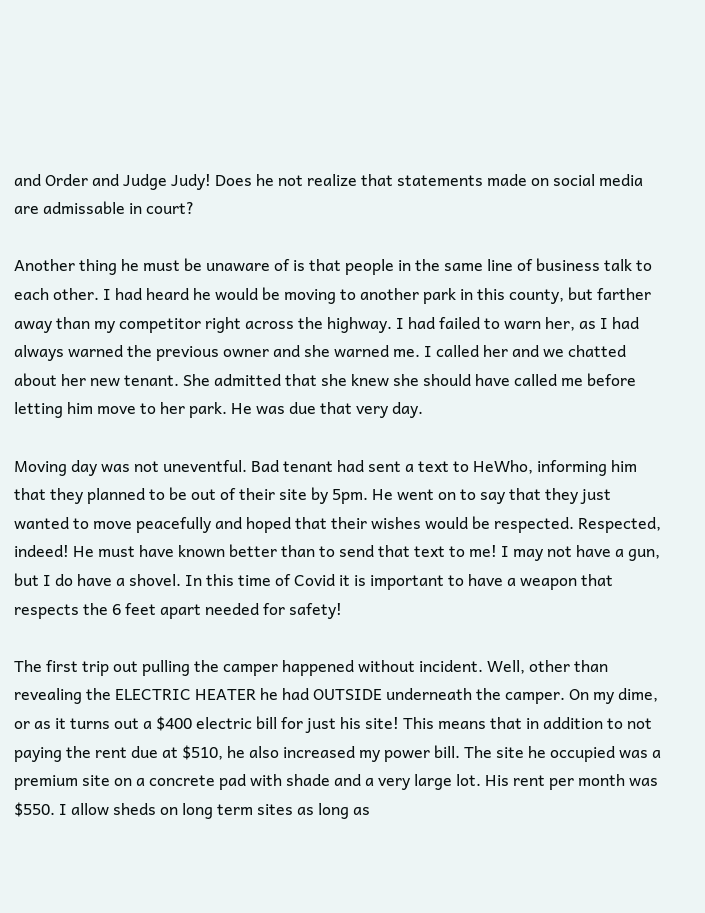and Order and Judge Judy! Does he not realize that statements made on social media are admissable in court?

Another thing he must be unaware of is that people in the same line of business talk to each other. I had heard he would be moving to another park in this county, but farther away than my competitor right across the highway. I had failed to warn her, as I had always warned the previous owner and she warned me. I called her and we chatted about her new tenant. She admitted that she knew she should have called me before letting him move to her park. He was due that very day.

Moving day was not uneventful. Bad tenant had sent a text to HeWho, informing him that they planned to be out of their site by 5pm. He went on to say that they just wanted to move peacefully and hoped that their wishes would be respected. Respected, indeed! He must have known better than to send that text to me! I may not have a gun, but I do have a shovel. In this time of Covid it is important to have a weapon that respects the 6 feet apart needed for safety!

The first trip out pulling the camper happened without incident. Well, other than revealing the ELECTRIC HEATER he had OUTSIDE underneath the camper. On my dime, or as it turns out a $400 electric bill for just his site! This means that in addition to not paying the rent due at $510, he also increased my power bill. The site he occupied was a premium site on a concrete pad with shade and a very large lot. His rent per month was $550. I allow sheds on long term sites as long as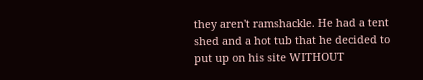they aren't ramshackle. He had a tent shed and a hot tub that he decided to put up on his site WITHOUT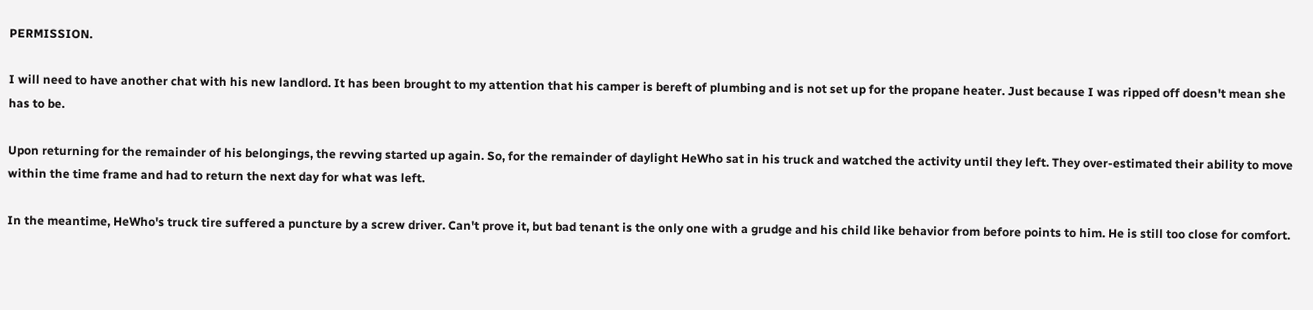PERMISSION.

I will need to have another chat with his new landlord. It has been brought to my attention that his camper is bereft of plumbing and is not set up for the propane heater. Just because I was ripped off doesn't mean she has to be.

Upon returning for the remainder of his belongings, the revving started up again. So, for the remainder of daylight HeWho sat in his truck and watched the activity until they left. They over-estimated their ability to move within the time frame and had to return the next day for what was left.

In the meantime, HeWho's truck tire suffered a puncture by a screw driver. Can't prove it, but bad tenant is the only one with a grudge and his child like behavior from before points to him. He is still too close for comfort.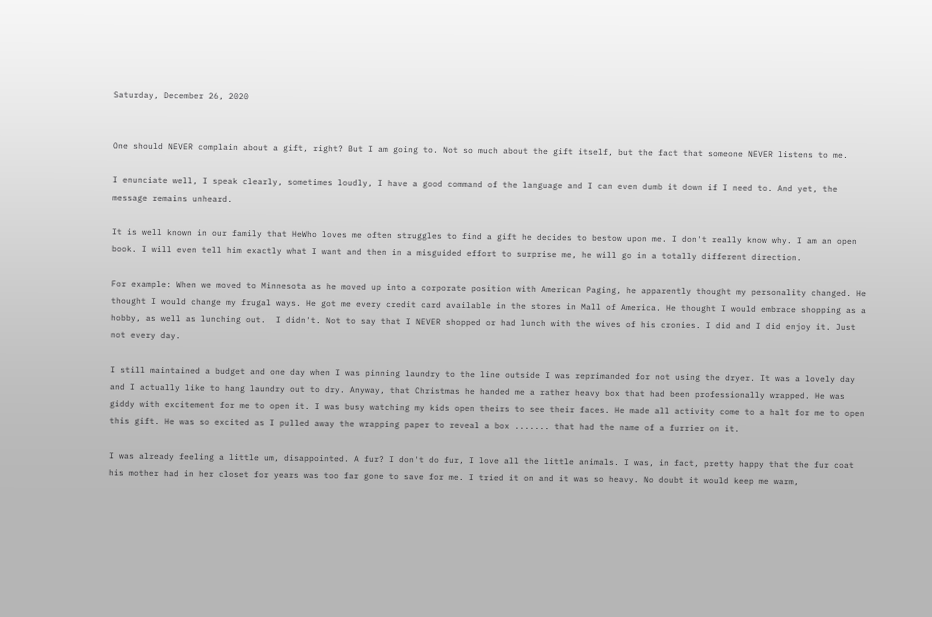Saturday, December 26, 2020


One should NEVER complain about a gift, right? But I am going to. Not so much about the gift itself, but the fact that someone NEVER listens to me.

I enunciate well, I speak clearly, sometimes loudly, I have a good command of the language and I can even dumb it down if I need to. And yet, the message remains unheard.

It is well known in our family that HeWho loves me often struggles to find a gift he decides to bestow upon me. I don't really know why. I am an open book. I will even tell him exactly what I want and then in a misguided effort to surprise me, he will go in a totally different direction.

For example: When we moved to Minnesota as he moved up into a corporate position with American Paging, he apparently thought my personality changed. He thought I would change my frugal ways. He got me every credit card available in the stores in Mall of America. He thought I would embrace shopping as a hobby, as well as lunching out.  I didn't. Not to say that I NEVER shopped or had lunch with the wives of his cronies. I did and I did enjoy it. Just not every day.

I still maintained a budget and one day when I was pinning laundry to the line outside I was reprimanded for not using the dryer. It was a lovely day and I actually like to hang laundry out to dry. Anyway, that Christmas he handed me a rather heavy box that had been professionally wrapped. He was giddy with excitement for me to open it. I was busy watching my kids open theirs to see their faces. He made all activity come to a halt for me to open this gift. He was so excited as I pulled away the wrapping paper to reveal a box ....... that had the name of a furrier on it.

I was already feeling a little um, disappointed. A fur? I don't do fur, I love all the little animals. I was, in fact, pretty happy that the fur coat his mother had in her closet for years was too far gone to save for me. I tried it on and it was so heavy. No doubt it would keep me warm,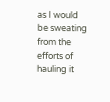as I would be sweating from the efforts of hauling it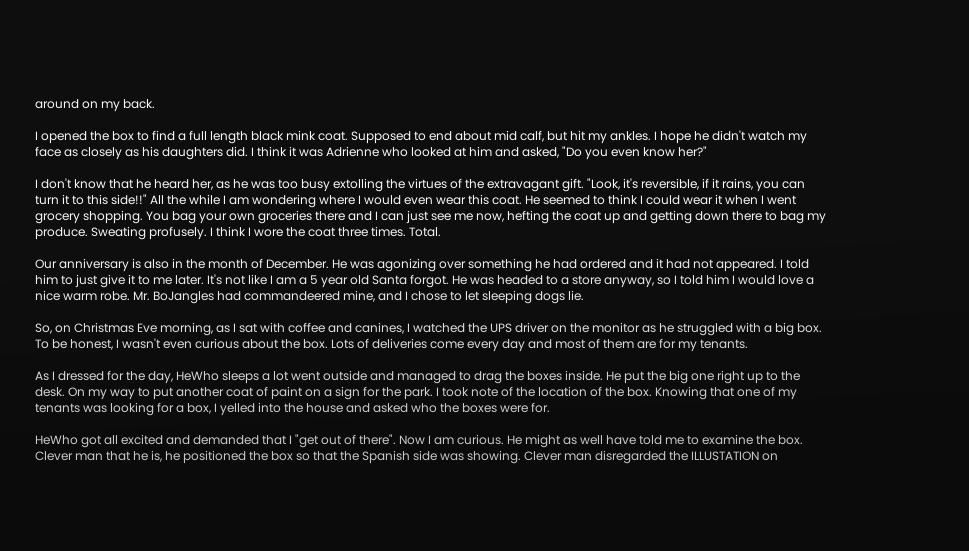around on my back.

I opened the box to find a full length black mink coat. Supposed to end about mid calf, but hit my ankles. I hope he didn't watch my face as closely as his daughters did. I think it was Adrienne who looked at him and asked, "Do you even know her?"

I don't know that he heard her, as he was too busy extolling the virtues of the extravagant gift. "Look, it's reversible, if it rains, you can turn it to this side!!" All the while I am wondering where I would even wear this coat. He seemed to think I could wear it when I went grocery shopping. You bag your own groceries there and I can just see me now, hefting the coat up and getting down there to bag my produce. Sweating profusely. I think I wore the coat three times. Total.

Our anniversary is also in the month of December. He was agonizing over something he had ordered and it had not appeared. I told him to just give it to me later. It's not like I am a 5 year old Santa forgot. He was headed to a store anyway, so I told him I would love a nice warm robe. Mr. BoJangles had commandeered mine, and I chose to let sleeping dogs lie.

So, on Christmas Eve morning, as I sat with coffee and canines, I watched the UPS driver on the monitor as he struggled with a big box. To be honest, I wasn't even curious about the box. Lots of deliveries come every day and most of them are for my tenants.

As I dressed for the day, HeWho sleeps a lot went outside and managed to drag the boxes inside. He put the big one right up to the desk. On my way to put another coat of paint on a sign for the park. I took note of the location of the box. Knowing that one of my tenants was looking for a box, I yelled into the house and asked who the boxes were for.

HeWho got all excited and demanded that I "get out of there". Now I am curious. He might as well have told me to examine the box. Clever man that he is, he positioned the box so that the Spanish side was showing. Clever man disregarded the ILLUSTATION on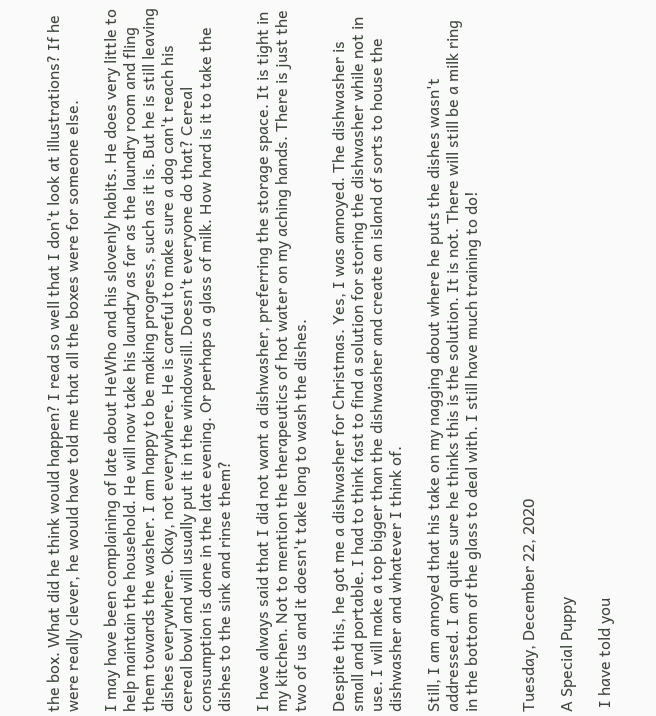the box. What did he think would happen? I read so well that I don't look at illustrations? If he were really clever, he would have told me that all the boxes were for someone else.

I may have been complaining of late about HeWho and his slovenly habits. He does very little to help maintain the household. He will now take his laundry as far as the laundry room and fling them towards the washer. I am happy to be making progress, such as it is. But he is still leaving dishes everywhere. Okay, not everywhere. He is careful to make sure a dog can't reach his cereal bowl and will usually put it in the windowsill. Doesn't everyone do that? Cereal consumption is done in the late evening. Or perhaps a glass of milk. How hard is it to take the dishes to the sink and rinse them?

I have always said that I did not want a dishwasher, preferring the storage space. It is tight in my kitchen. Not to mention the therapeutics of hot water on my aching hands. There is just the two of us and it doesn't take long to wash the dishes.

Despite this, he got me a dishwasher for Christmas. Yes, I was annoyed. The dishwasher is small and portable. I had to think fast to find a solution for storing the dishwasher while not in use. I will make a top bigger than the dishwasher and create an island of sorts to house the dishwasher and whatever I think of.

Still, I am annoyed that his take on my nagging about where he puts the dishes wasn't addressed. I am quite sure he thinks this is the solution. It is not. There will still be a milk ring in the bottom of the glass to deal with. I still have much training to do!


Tuesday, December 22, 2020

A Special Puppy

 I have told you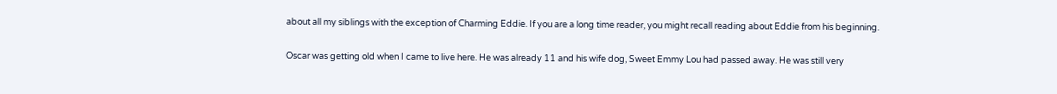about all my siblings with the exception of Charming Eddie. If you are a long time reader, you might recall reading about Eddie from his beginning.

Oscar was getting old when I came to live here. He was already 11 and his wife dog, Sweet Emmy Lou had passed away. He was still very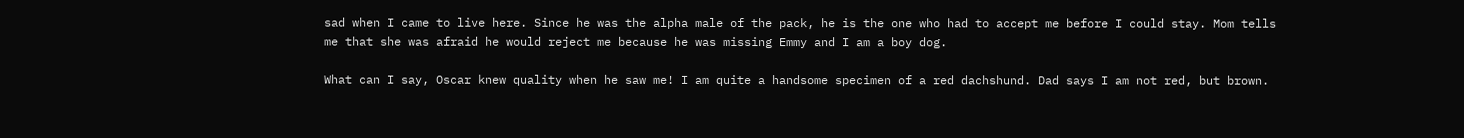sad when I came to live here. Since he was the alpha male of the pack, he is the one who had to accept me before I could stay. Mom tells me that she was afraid he would reject me because he was missing Emmy and I am a boy dog.

What can I say, Oscar knew quality when he saw me! I am quite a handsome specimen of a red dachshund. Dad says I am not red, but brown.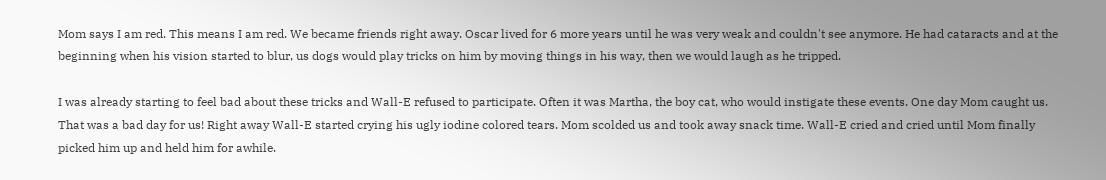Mom says I am red. This means I am red. We became friends right away. Oscar lived for 6 more years until he was very weak and couldn't see anymore. He had cataracts and at the beginning when his vision started to blur, us dogs would play tricks on him by moving things in his way, then we would laugh as he tripped.

I was already starting to feel bad about these tricks and Wall-E refused to participate. Often it was Martha, the boy cat, who would instigate these events. One day Mom caught us. That was a bad day for us! Right away Wall-E started crying his ugly iodine colored tears. Mom scolded us and took away snack time. Wall-E cried and cried until Mom finally picked him up and held him for awhile.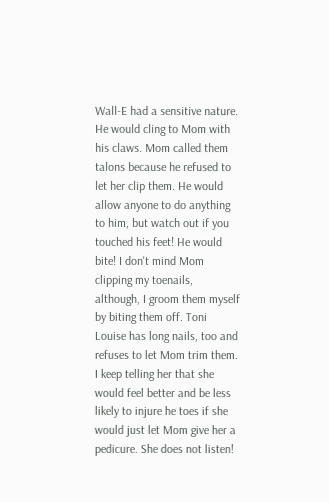Wall-E had a sensitive nature. He would cling to Mom with his claws. Mom called them talons because he refused to let her clip them. He would allow anyone to do anything to him, but watch out if you touched his feet! He would bite! I don't mind Mom clipping my toenails, although, I groom them myself by biting them off. Toni Louise has long nails, too and refuses to let Mom trim them. I keep telling her that she would feel better and be less likely to injure he toes if she would just let Mom give her a pedicure. She does not listen!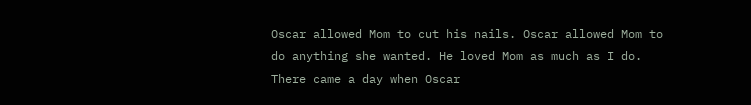Oscar allowed Mom to cut his nails. Oscar allowed Mom to do anything she wanted. He loved Mom as much as I do. There came a day when Oscar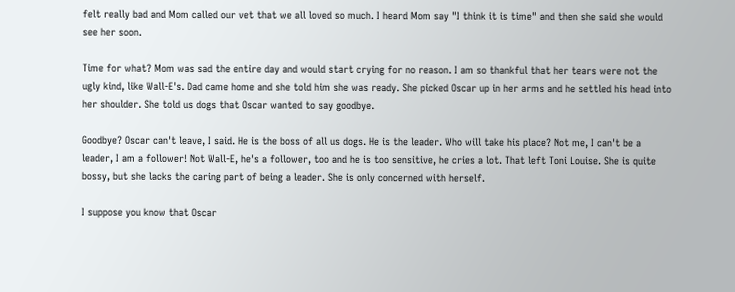felt really bad and Mom called our vet that we all loved so much. I heard Mom say "I think it is time" and then she said she would see her soon.

Time for what? Mom was sad the entire day and would start crying for no reason. I am so thankful that her tears were not the ugly kind, like Wall-E's. Dad came home and she told him she was ready. She picked Oscar up in her arms and he settled his head into her shoulder. She told us dogs that Oscar wanted to say goodbye.

Goodbye? Oscar can't leave, I said. He is the boss of all us dogs. He is the leader. Who will take his place? Not me, I can't be a leader, I am a follower! Not Wall-E, he's a follower, too and he is too sensitive, he cries a lot. That left Toni Louise. She is quite bossy, but she lacks the caring part of being a leader. She is only concerned with herself.

I suppose you know that Oscar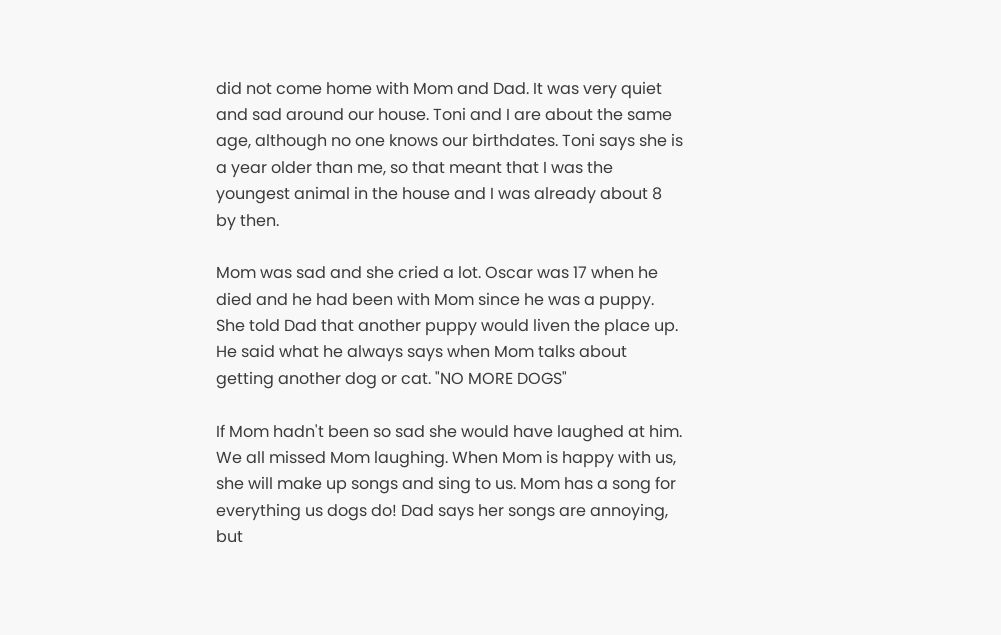did not come home with Mom and Dad. It was very quiet and sad around our house. Toni and I are about the same age, although no one knows our birthdates. Toni says she is a year older than me, so that meant that I was the youngest animal in the house and I was already about 8 by then.

Mom was sad and she cried a lot. Oscar was 17 when he died and he had been with Mom since he was a puppy. She told Dad that another puppy would liven the place up. He said what he always says when Mom talks about getting another dog or cat. "NO MORE DOGS"

If Mom hadn't been so sad she would have laughed at him. We all missed Mom laughing. When Mom is happy with us, she will make up songs and sing to us. Mom has a song for everything us dogs do! Dad says her songs are annoying, but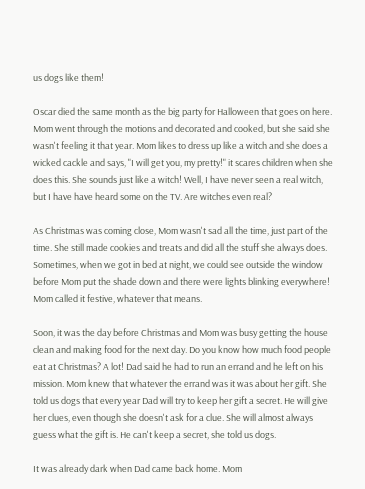us dogs like them!

Oscar died the same month as the big party for Halloween that goes on here. Mom went through the motions and decorated and cooked, but she said she wasn't feeling it that year. Mom likes to dress up like a witch and she does a wicked cackle and says, "I will get you, my pretty!" it scares children when she does this. She sounds just like a witch! Well, I have never seen a real witch, but I have have heard some on the TV. Are witches even real?

As Christmas was coming close, Mom wasn't sad all the time, just part of the time. She still made cookies and treats and did all the stuff she always does. Sometimes, when we got in bed at night, we could see outside the window before Mom put the shade down and there were lights blinking everywhere! Mom called it festive, whatever that means.

Soon, it was the day before Christmas and Mom was busy getting the house clean and making food for the next day. Do you know how much food people eat at Christmas? A lot! Dad said he had to run an errand and he left on his mission. Mom knew that whatever the errand was it was about her gift. She told us dogs that every year Dad will try to keep her gift a secret. He will give her clues, even though she doesn't ask for a clue. She will almost always guess what the gift is. He can't keep a secret, she told us dogs.

It was already dark when Dad came back home. Mom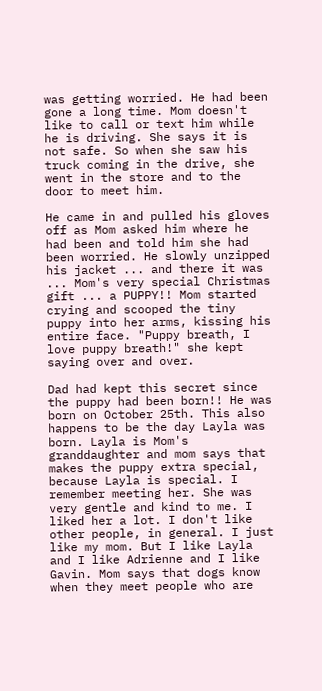was getting worried. He had been gone a long time. Mom doesn't like to call or text him while he is driving. She says it is not safe. So when she saw his truck coming in the drive, she went in the store and to the door to meet him.

He came in and pulled his gloves off as Mom asked him where he had been and told him she had been worried. He slowly unzipped his jacket ... and there it was ... Mom's very special Christmas gift ... a PUPPY!! Mom started crying and scooped the tiny puppy into her arms, kissing his entire face. "Puppy breath, I love puppy breath!" she kept saying over and over.

Dad had kept this secret since the puppy had been born!! He was born on October 25th. This also happens to be the day Layla was born. Layla is Mom's granddaughter and mom says that makes the puppy extra special, because Layla is special. I remember meeting her. She was very gentle and kind to me. I liked her a lot. I don't like other people, in general. I just like my mom. But I like Layla and I like Adrienne and I like Gavin. Mom says that dogs know when they meet people who are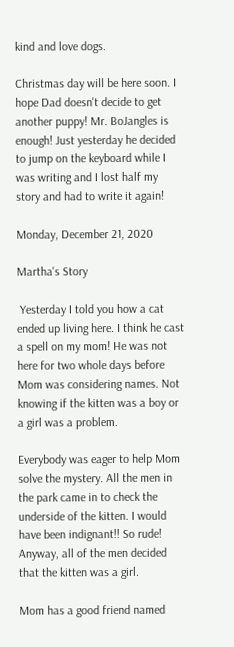kind and love dogs.

Christmas day will be here soon. I hope Dad doesn't decide to get another puppy! Mr. BoJangles is enough! Just yesterday he decided to jump on the keyboard while I was writing and I lost half my story and had to write it again!

Monday, December 21, 2020

Martha's Story

 Yesterday I told you how a cat ended up living here. I think he cast a spell on my mom! He was not here for two whole days before Mom was considering names. Not knowing if the kitten was a boy or a girl was a problem.

Everybody was eager to help Mom solve the mystery. All the men in the park came in to check the underside of the kitten. I would have been indignant!! So rude! Anyway, all of the men decided that the kitten was a girl.

Mom has a good friend named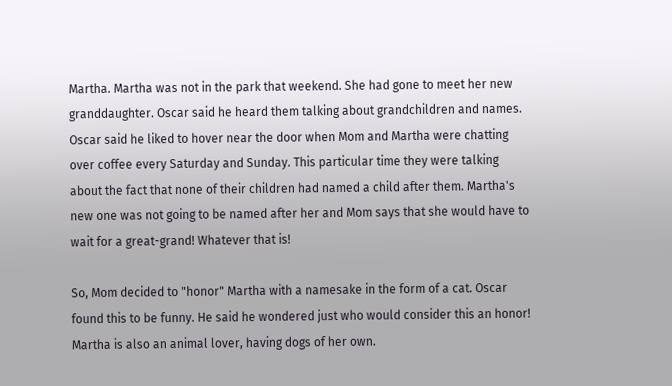Martha. Martha was not in the park that weekend. She had gone to meet her new granddaughter. Oscar said he heard them talking about grandchildren and names. Oscar said he liked to hover near the door when Mom and Martha were chatting over coffee every Saturday and Sunday. This particular time they were talking about the fact that none of their children had named a child after them. Martha's new one was not going to be named after her and Mom says that she would have to wait for a great-grand! Whatever that is!

So, Mom decided to "honor" Martha with a namesake in the form of a cat. Oscar found this to be funny. He said he wondered just who would consider this an honor! Martha is also an animal lover, having dogs of her own.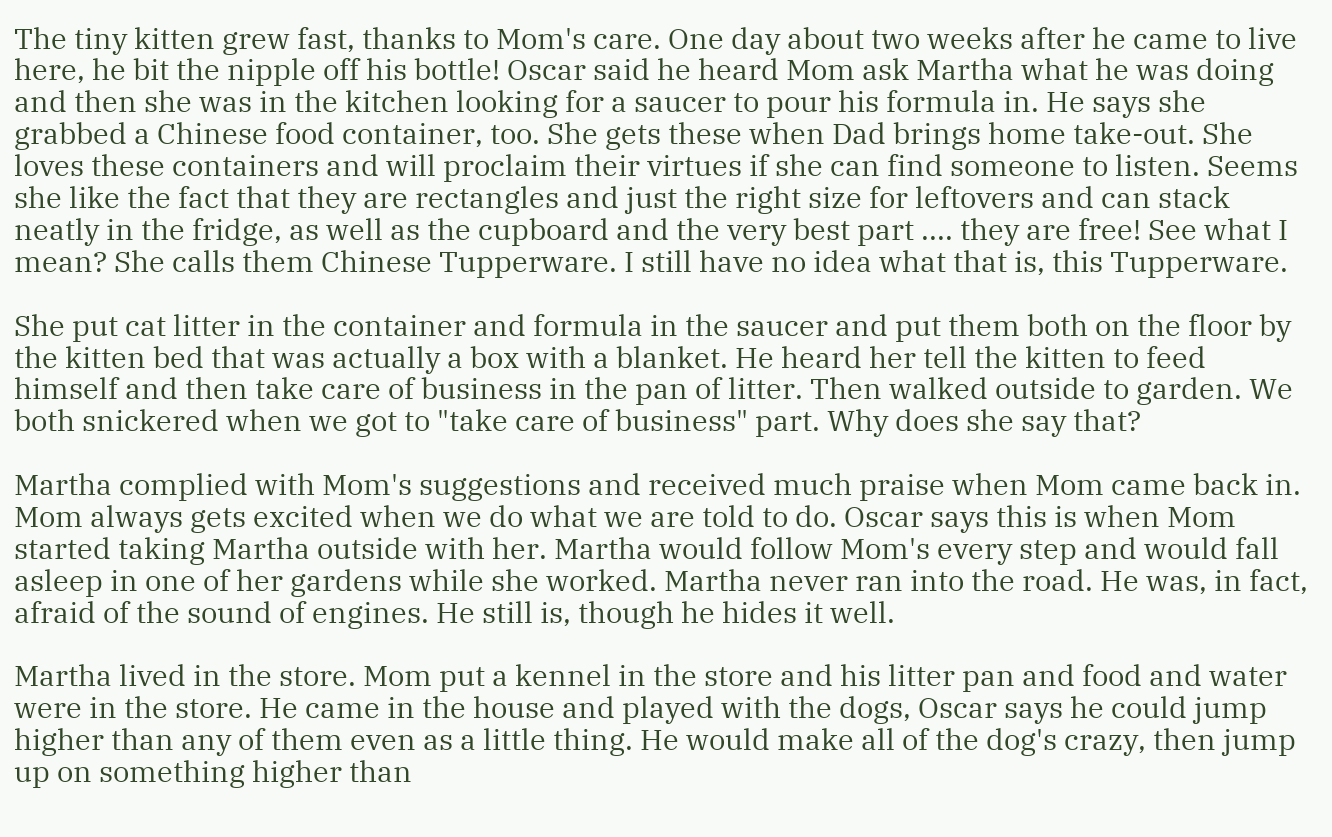The tiny kitten grew fast, thanks to Mom's care. One day about two weeks after he came to live here, he bit the nipple off his bottle! Oscar said he heard Mom ask Martha what he was doing and then she was in the kitchen looking for a saucer to pour his formula in. He says she grabbed a Chinese food container, too. She gets these when Dad brings home take-out. She loves these containers and will proclaim their virtues if she can find someone to listen. Seems she like the fact that they are rectangles and just the right size for leftovers and can stack neatly in the fridge, as well as the cupboard and the very best part .... they are free! See what I mean? She calls them Chinese Tupperware. I still have no idea what that is, this Tupperware.

She put cat litter in the container and formula in the saucer and put them both on the floor by the kitten bed that was actually a box with a blanket. He heard her tell the kitten to feed himself and then take care of business in the pan of litter. Then walked outside to garden. We both snickered when we got to "take care of business" part. Why does she say that?

Martha complied with Mom's suggestions and received much praise when Mom came back in. Mom always gets excited when we do what we are told to do. Oscar says this is when Mom started taking Martha outside with her. Martha would follow Mom's every step and would fall asleep in one of her gardens while she worked. Martha never ran into the road. He was, in fact, afraid of the sound of engines. He still is, though he hides it well.

Martha lived in the store. Mom put a kennel in the store and his litter pan and food and water were in the store. He came in the house and played with the dogs, Oscar says he could jump higher than any of them even as a little thing. He would make all of the dog's crazy, then jump up on something higher than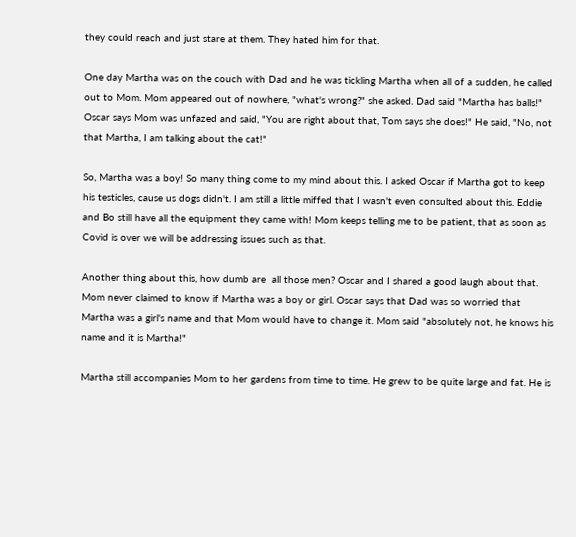they could reach and just stare at them. They hated him for that.

One day Martha was on the couch with Dad and he was tickling Martha when all of a sudden, he called out to Mom. Mom appeared out of nowhere, "what's wrong?" she asked. Dad said "Martha has balls!" Oscar says Mom was unfazed and said, "You are right about that, Tom says she does!" He said, "No, not that Martha, I am talking about the cat!"

So, Martha was a boy! So many thing come to my mind about this. I asked Oscar if Martha got to keep his testicles, cause us dogs didn't. I am still a little miffed that I wasn't even consulted about this. Eddie and Bo still have all the equipment they came with! Mom keeps telling me to be patient, that as soon as Covid is over we will be addressing issues such as that.

Another thing about this, how dumb are  all those men? Oscar and I shared a good laugh about that. Mom never claimed to know if Martha was a boy or girl. Oscar says that Dad was so worried that Martha was a girl's name and that Mom would have to change it. Mom said "absolutely not, he knows his name and it is Martha!"

Martha still accompanies Mom to her gardens from time to time. He grew to be quite large and fat. He is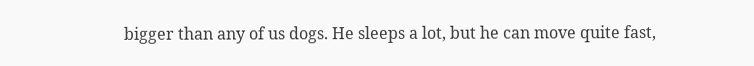bigger than any of us dogs. He sleeps a lot, but he can move quite fast,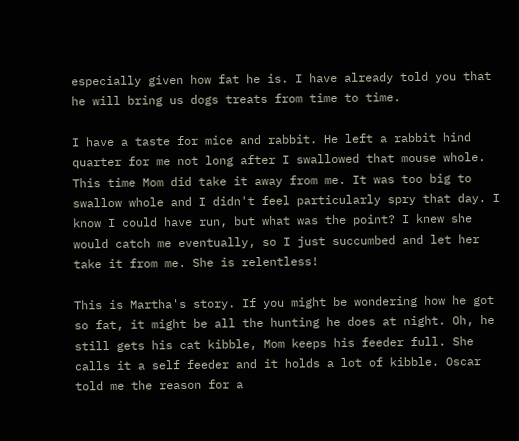especially given how fat he is. I have already told you that he will bring us dogs treats from time to time.

I have a taste for mice and rabbit. He left a rabbit hind quarter for me not long after I swallowed that mouse whole. This time Mom did take it away from me. It was too big to swallow whole and I didn't feel particularly spry that day. I know I could have run, but what was the point? I knew she would catch me eventually, so I just succumbed and let her take it from me. She is relentless!

This is Martha's story. If you might be wondering how he got so fat, it might be all the hunting he does at night. Oh, he still gets his cat kibble, Mom keeps his feeder full. She calls it a self feeder and it holds a lot of kibble. Oscar told me the reason for a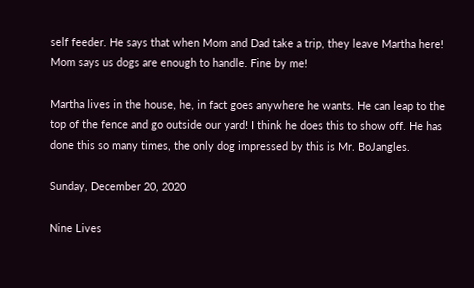self feeder. He says that when Mom and Dad take a trip, they leave Martha here! Mom says us dogs are enough to handle. Fine by me!

Martha lives in the house, he, in fact goes anywhere he wants. He can leap to the top of the fence and go outside our yard! I think he does this to show off. He has done this so many times, the only dog impressed by this is Mr. BoJangles.

Sunday, December 20, 2020

Nine Lives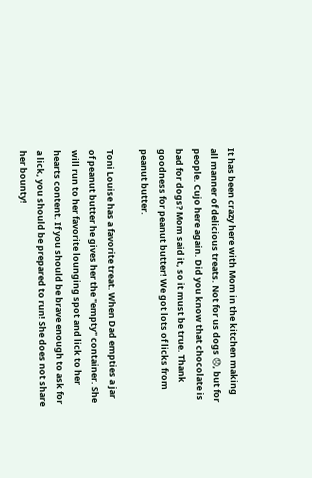It has been crazy here with Mom in the kitchen making all manner of delicious treats. Not for us dogs 😞, but for people. Cujo here again. Did you know that chocolate is bad for dogs? Mom said it, so it must be true. Thank goodness for peanut butter! We got lots of licks from peanut butter.

Toni Louise has a favorite treat. When Dad empties a jar of peanut butter he gives her the "empty" container. She will run to her favorite lounging spot and lick to her hearts content. If you should be brave enough to ask for a lick, you should be prepared to run! She does not share her bounty!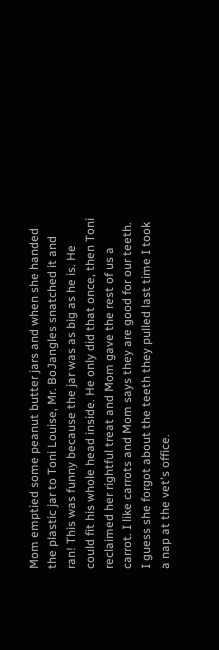Mom emptied some peanut butter jars and when she handed the plastic jar to Toni Louise, Mr. BoJangles snatched it and ran! This was funny because the jar was as big as he is. He could fit his whole head inside. He only did that once, then Toni reclaimed her rightful treat and Mom gave the rest of us a carrot. I like carrots and Mom says they are good for our teeth. I guess she forgot about the teeth they pulled last time I took a nap at the vet's office.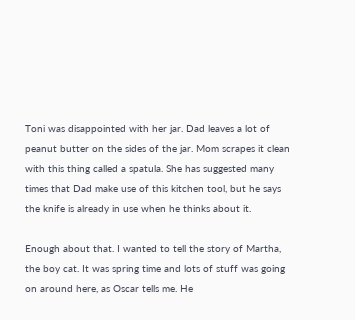Toni was disappointed with her jar. Dad leaves a lot of peanut butter on the sides of the jar. Mom scrapes it clean with this thing called a spatula. She has suggested many times that Dad make use of this kitchen tool, but he says the knife is already in use when he thinks about it.

Enough about that. I wanted to tell the story of Martha, the boy cat. It was spring time and lots of stuff was going on around here, as Oscar tells me. He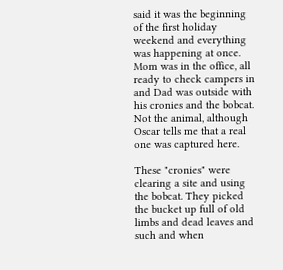said it was the beginning of the first holiday weekend and everything was happening at once. Mom was in the office, all ready to check campers in and Dad was outside with his cronies and the bobcat. Not the animal, although Oscar tells me that a real one was captured here.

These "cronies" were clearing a site and using the bobcat. They picked the bucket up full of old limbs and dead leaves and such and when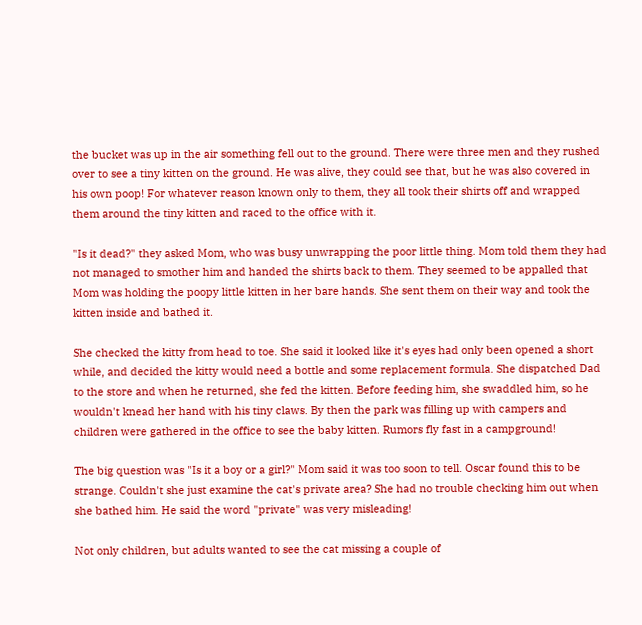the bucket was up in the air something fell out to the ground. There were three men and they rushed over to see a tiny kitten on the ground. He was alive, they could see that, but he was also covered in his own poop! For whatever reason known only to them, they all took their shirts off and wrapped them around the tiny kitten and raced to the office with it.

"Is it dead?" they asked Mom, who was busy unwrapping the poor little thing. Mom told them they had not managed to smother him and handed the shirts back to them. They seemed to be appalled that Mom was holding the poopy little kitten in her bare hands. She sent them on their way and took the kitten inside and bathed it.

She checked the kitty from head to toe. She said it looked like it's eyes had only been opened a short while, and decided the kitty would need a bottle and some replacement formula. She dispatched Dad to the store and when he returned, she fed the kitten. Before feeding him, she swaddled him, so he wouldn't knead her hand with his tiny claws. By then the park was filling up with campers and children were gathered in the office to see the baby kitten. Rumors fly fast in a campground!

The big question was "Is it a boy or a girl?" Mom said it was too soon to tell. Oscar found this to be strange. Couldn't she just examine the cat's private area? She had no trouble checking him out when she bathed him. He said the word "private" was very misleading!

Not only children, but adults wanted to see the cat missing a couple of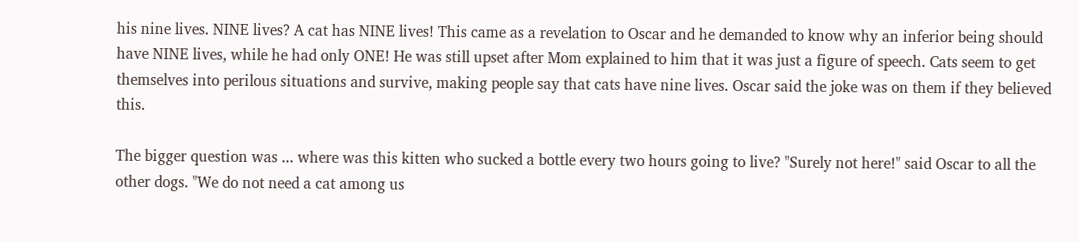his nine lives. NINE lives? A cat has NINE lives! This came as a revelation to Oscar and he demanded to know why an inferior being should have NINE lives, while he had only ONE! He was still upset after Mom explained to him that it was just a figure of speech. Cats seem to get themselves into perilous situations and survive, making people say that cats have nine lives. Oscar said the joke was on them if they believed this.

The bigger question was ... where was this kitten who sucked a bottle every two hours going to live? "Surely not here!" said Oscar to all the other dogs. "We do not need a cat among us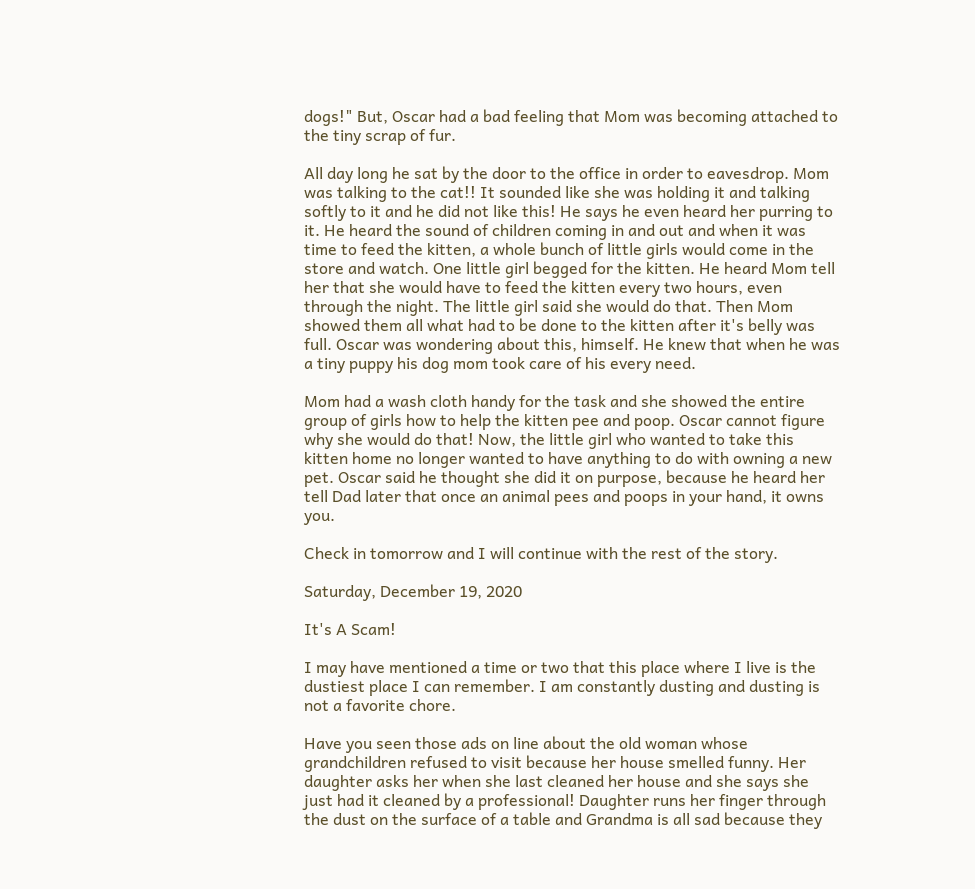dogs!" But, Oscar had a bad feeling that Mom was becoming attached to the tiny scrap of fur.

All day long he sat by the door to the office in order to eavesdrop. Mom was talking to the cat!! It sounded like she was holding it and talking softly to it and he did not like this! He says he even heard her purring to it. He heard the sound of children coming in and out and when it was time to feed the kitten, a whole bunch of little girls would come in the store and watch. One little girl begged for the kitten. He heard Mom tell her that she would have to feed the kitten every two hours, even through the night. The little girl said she would do that. Then Mom showed them all what had to be done to the kitten after it's belly was full. Oscar was wondering about this, himself. He knew that when he was a tiny puppy his dog mom took care of his every need.

Mom had a wash cloth handy for the task and she showed the entire group of girls how to help the kitten pee and poop. Oscar cannot figure why she would do that! Now, the little girl who wanted to take this kitten home no longer wanted to have anything to do with owning a new pet. Oscar said he thought she did it on purpose, because he heard her tell Dad later that once an animal pees and poops in your hand, it owns you.

Check in tomorrow and I will continue with the rest of the story.

Saturday, December 19, 2020

It's A Scam!

I may have mentioned a time or two that this place where I live is the dustiest place I can remember. I am constantly dusting and dusting is not a favorite chore.

Have you seen those ads on line about the old woman whose grandchildren refused to visit because her house smelled funny. Her daughter asks her when she last cleaned her house and she says she just had it cleaned by a professional! Daughter runs her finger through the dust on the surface of a table and Grandma is all sad because they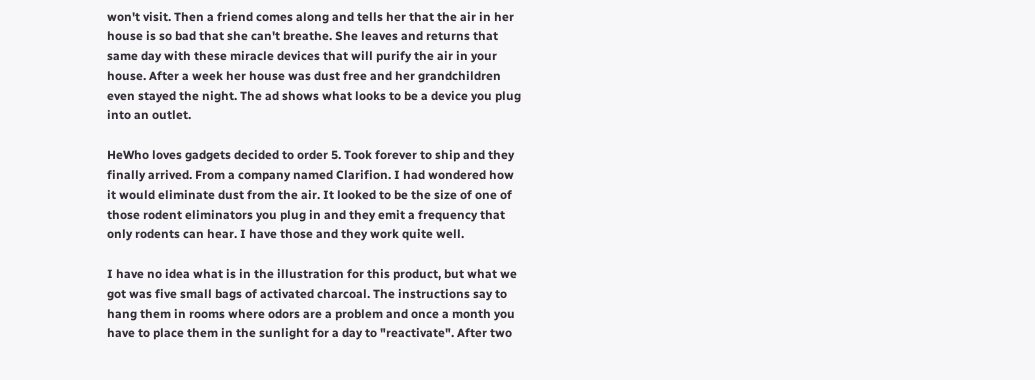won't visit. Then a friend comes along and tells her that the air in her house is so bad that she can't breathe. She leaves and returns that same day with these miracle devices that will purify the air in your house. After a week her house was dust free and her grandchildren even stayed the night. The ad shows what looks to be a device you plug into an outlet.

HeWho loves gadgets decided to order 5. Took forever to ship and they finally arrived. From a company named Clarifion. I had wondered how it would eliminate dust from the air. It looked to be the size of one of those rodent eliminators you plug in and they emit a frequency that only rodents can hear. I have those and they work quite well.

I have no idea what is in the illustration for this product, but what we got was five small bags of activated charcoal. The instructions say to hang them in rooms where odors are a problem and once a month you have to place them in the sunlight for a day to "reactivate". After two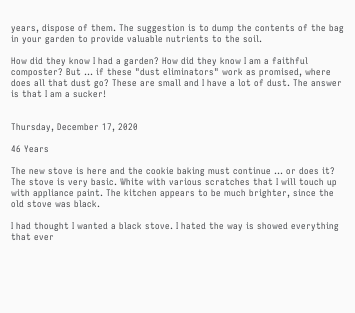years, dispose of them. The suggestion is to dump the contents of the bag in your garden to provide valuable nutrients to the soil.

How did they know I had a garden? How did they know I am a faithful composter? But ... if these "dust eliminators" work as promised, where does all that dust go? These are small and I have a lot of dust. The answer is that I am a sucker!


Thursday, December 17, 2020

46 Years

The new stove is here and the cookie baking must continue ... or does it? The stove is very basic. White with various scratches that I will touch up with appliance paint. The kitchen appears to be much brighter, since the old stove was black.

I had thought I wanted a black stove. I hated the way is showed everything that ever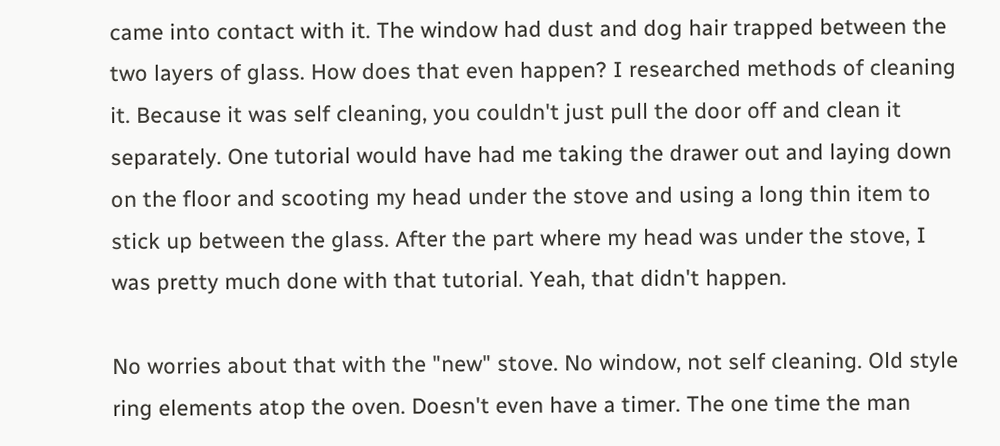came into contact with it. The window had dust and dog hair trapped between the two layers of glass. How does that even happen? I researched methods of cleaning it. Because it was self cleaning, you couldn't just pull the door off and clean it separately. One tutorial would have had me taking the drawer out and laying down on the floor and scooting my head under the stove and using a long thin item to stick up between the glass. After the part where my head was under the stove, I was pretty much done with that tutorial. Yeah, that didn't happen.

No worries about that with the "new" stove. No window, not self cleaning. Old style ring elements atop the oven. Doesn't even have a timer. The one time the man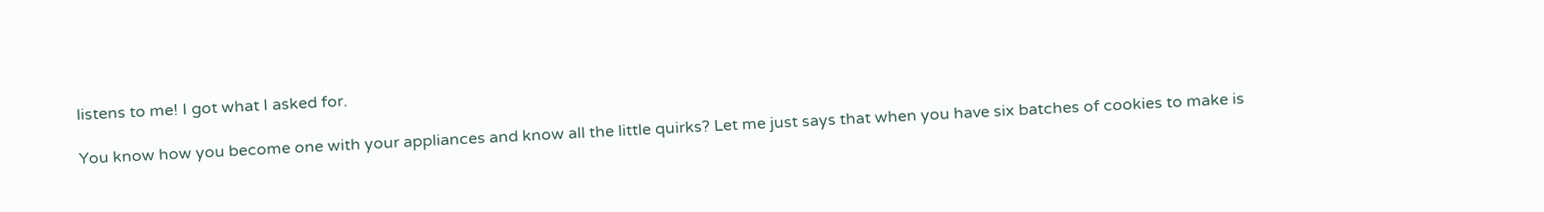listens to me! I got what I asked for.

You know how you become one with your appliances and know all the little quirks? Let me just says that when you have six batches of cookies to make is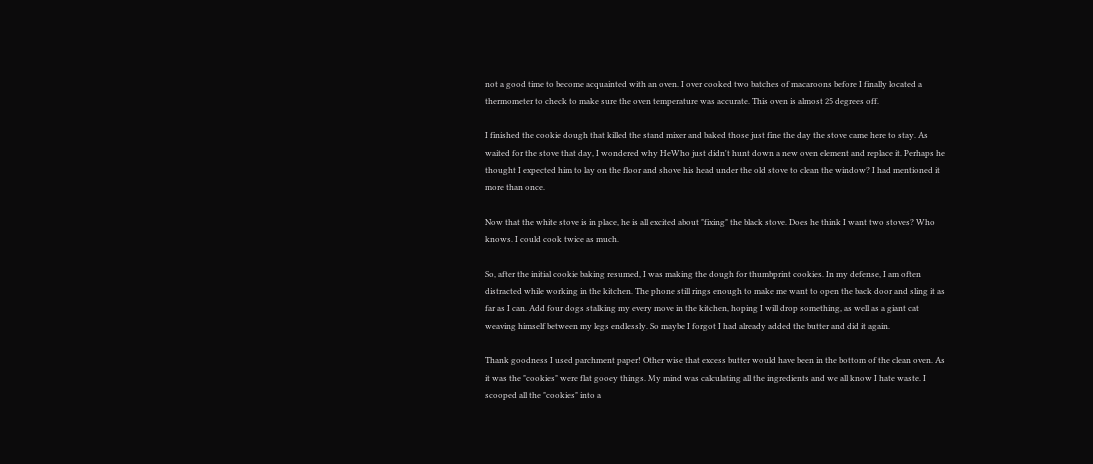not a good time to become acquainted with an oven. I over cooked two batches of macaroons before I finally located a thermometer to check to make sure the oven temperature was accurate. This oven is almost 25 degrees off.

I finished the cookie dough that killed the stand mixer and baked those just fine the day the stove came here to stay. As waited for the stove that day, I wondered why HeWho just didn't hunt down a new oven element and replace it. Perhaps he thought I expected him to lay on the floor and shove his head under the old stove to clean the window? I had mentioned it more than once.

Now that the white stove is in place, he is all excited about "fixing" the black stove. Does he think I want two stoves? Who knows. I could cook twice as much.

So, after the initial cookie baking resumed, I was making the dough for thumbprint cookies. In my defense, I am often distracted while working in the kitchen. The phone still rings enough to make me want to open the back door and sling it as far as I can. Add four dogs stalking my every move in the kitchen, hoping I will drop something, as well as a giant cat weaving himself between my legs endlessly. So maybe I forgot I had already added the butter and did it again.

Thank goodness I used parchment paper! Other wise that excess butter would have been in the bottom of the clean oven. As it was the "cookies" were flat gooey things. My mind was calculating all the ingredients and we all know I hate waste. I scooped all the "cookies" into a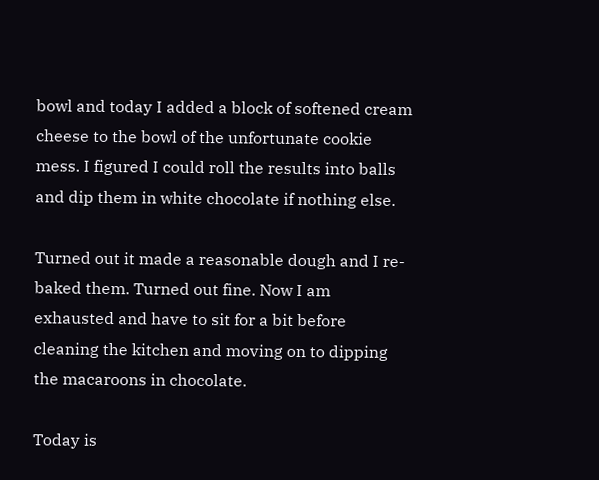bowl and today I added a block of softened cream cheese to the bowl of the unfortunate cookie mess. I figured I could roll the results into balls and dip them in white chocolate if nothing else.

Turned out it made a reasonable dough and I re-baked them. Turned out fine. Now I am exhausted and have to sit for a bit before cleaning the kitchen and moving on to dipping the macaroons in chocolate.

Today is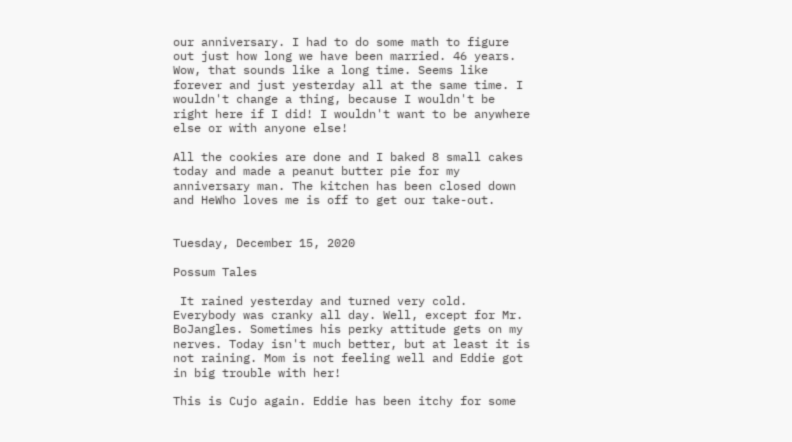our anniversary. I had to do some math to figure out just how long we have been married. 46 years. Wow, that sounds like a long time. Seems like forever and just yesterday all at the same time. I wouldn't change a thing, because I wouldn't be right here if I did! I wouldn't want to be anywhere else or with anyone else!

All the cookies are done and I baked 8 small cakes today and made a peanut butter pie for my anniversary man. The kitchen has been closed down and HeWho loves me is off to get our take-out.


Tuesday, December 15, 2020

Possum Tales

 It rained yesterday and turned very cold. Everybody was cranky all day. Well, except for Mr. BoJangles. Sometimes his perky attitude gets on my nerves. Today isn't much better, but at least it is not raining. Mom is not feeling well and Eddie got in big trouble with her!

This is Cujo again. Eddie has been itchy for some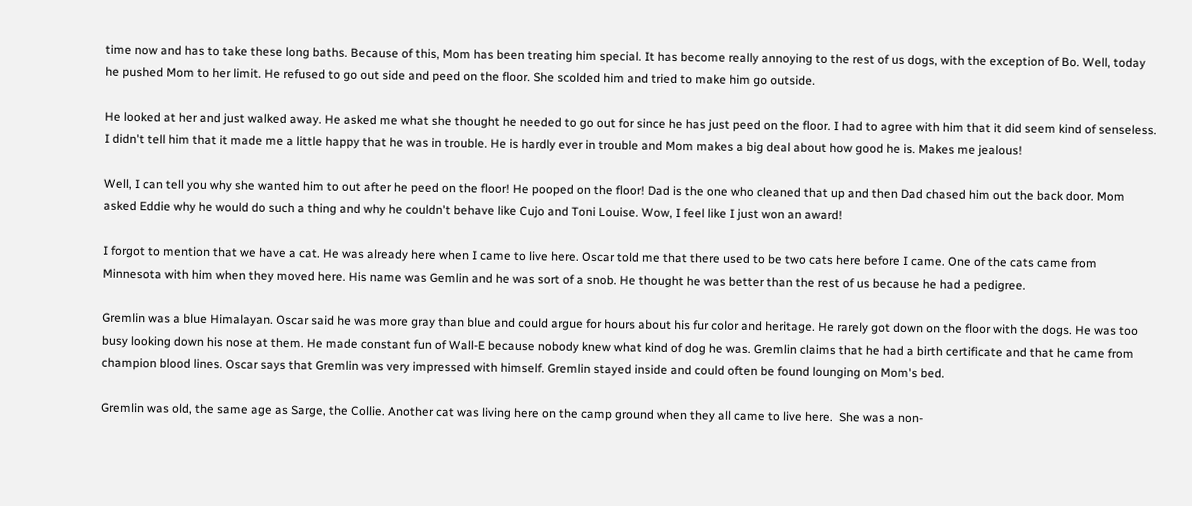time now and has to take these long baths. Because of this, Mom has been treating him special. It has become really annoying to the rest of us dogs, with the exception of Bo. Well, today he pushed Mom to her limit. He refused to go out side and peed on the floor. She scolded him and tried to make him go outside.

He looked at her and just walked away. He asked me what she thought he needed to go out for since he has just peed on the floor. I had to agree with him that it did seem kind of senseless. I didn't tell him that it made me a little happy that he was in trouble. He is hardly ever in trouble and Mom makes a big deal about how good he is. Makes me jealous!

Well, I can tell you why she wanted him to out after he peed on the floor! He pooped on the floor! Dad is the one who cleaned that up and then Dad chased him out the back door. Mom asked Eddie why he would do such a thing and why he couldn't behave like Cujo and Toni Louise. Wow, I feel like I just won an award!

I forgot to mention that we have a cat. He was already here when I came to live here. Oscar told me that there used to be two cats here before I came. One of the cats came from Minnesota with him when they moved here. His name was Gemlin and he was sort of a snob. He thought he was better than the rest of us because he had a pedigree.

Gremlin was a blue Himalayan. Oscar said he was more gray than blue and could argue for hours about his fur color and heritage. He rarely got down on the floor with the dogs. He was too busy looking down his nose at them. He made constant fun of Wall-E because nobody knew what kind of dog he was. Gremlin claims that he had a birth certificate and that he came from champion blood lines. Oscar says that Gremlin was very impressed with himself. Gremlin stayed inside and could often be found lounging on Mom's bed.

Gremlin was old, the same age as Sarge, the Collie. Another cat was living here on the camp ground when they all came to live here.  She was a non-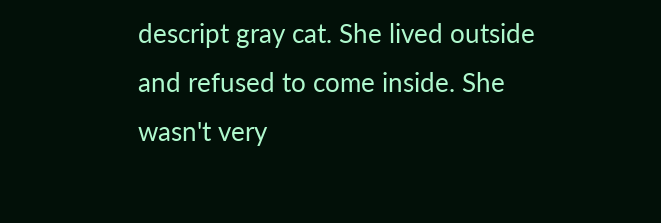descript gray cat. She lived outside and refused to come inside. She wasn't very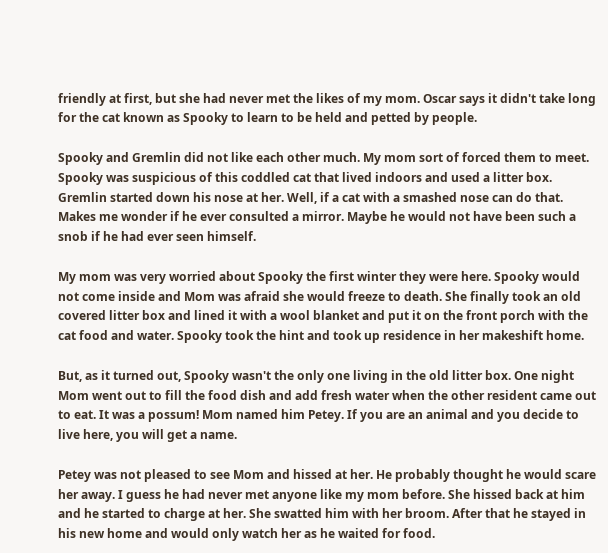friendly at first, but she had never met the likes of my mom. Oscar says it didn't take long for the cat known as Spooky to learn to be held and petted by people.

Spooky and Gremlin did not like each other much. My mom sort of forced them to meet. Spooky was suspicious of this coddled cat that lived indoors and used a litter box. Gremlin started down his nose at her. Well, if a cat with a smashed nose can do that. Makes me wonder if he ever consulted a mirror. Maybe he would not have been such a snob if he had ever seen himself.

My mom was very worried about Spooky the first winter they were here. Spooky would not come inside and Mom was afraid she would freeze to death. She finally took an old covered litter box and lined it with a wool blanket and put it on the front porch with the cat food and water. Spooky took the hint and took up residence in her makeshift home.

But, as it turned out, Spooky wasn't the only one living in the old litter box. One night Mom went out to fill the food dish and add fresh water when the other resident came out to eat. It was a possum! Mom named him Petey. If you are an animal and you decide to live here, you will get a name.

Petey was not pleased to see Mom and hissed at her. He probably thought he would scare her away. I guess he had never met anyone like my mom before. She hissed back at him and he started to charge at her. She swatted him with her broom. After that he stayed in his new home and would only watch her as he waited for food.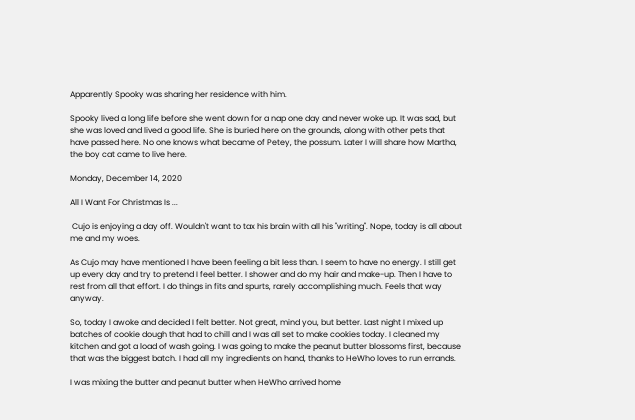Apparently Spooky was sharing her residence with him.

Spooky lived a long life before she went down for a nap one day and never woke up. It was sad, but she was loved and lived a good life. She is buried here on the grounds, along with other pets that have passed here. No one knows what became of Petey, the possum. Later I will share how Martha, the boy cat came to live here.

Monday, December 14, 2020

All I Want For Christmas Is ...

 Cujo is enjoying a day off. Wouldn't want to tax his brain with all his "writing". Nope, today is all about me and my woes.

As Cujo may have mentioned I have been feeling a bit less than. I seem to have no energy. I still get up every day and try to pretend I feel better. I shower and do my hair and make-up. Then I have to rest from all that effort. I do things in fits and spurts, rarely accomplishing much. Feels that way anyway.

So, today I awoke and decided I felt better. Not great, mind you, but better. Last night I mixed up batches of cookie dough that had to chill and I was all set to make cookies today. I cleaned my kitchen and got a load of wash going. I was going to make the peanut butter blossoms first, because that was the biggest batch. I had all my ingredients on hand, thanks to HeWho loves to run errands.

I was mixing the butter and peanut butter when HeWho arrived home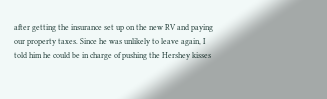after getting the insurance set up on the new RV and paying our property taxes. Since he was unlikely to leave again, I told him he could be in charge of pushing the Hershey kisses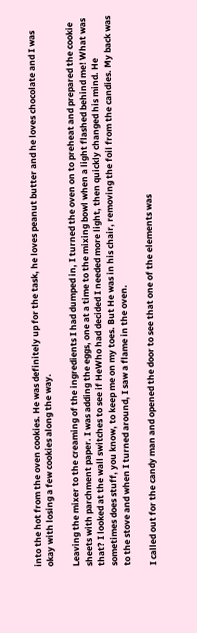into the hot from the oven cookies. He was definitely up for the task, he loves peanut butter and he loves chocolate and I was okay with losing a few cookies along the way.

Leaving the mixer to the creaming of the ingredients I had dumped in, I turned the oven on to preheat and prepared the cookie sheets with parchment paper. I was adding the eggs, one at a time to the mixing bowl when a light flashed behind me! What was that? I looked at the wall switches to see if HeWho had decided I needed more light, then quickly changed his mind. He sometimes does stuff, you know, to keep me on my toes. But He was in his chair, removing the foil from the candies. My back was to the stove and when I turned around, I saw a flame in the oven.

I called out for the candy man and opened the door to see that one of the elements was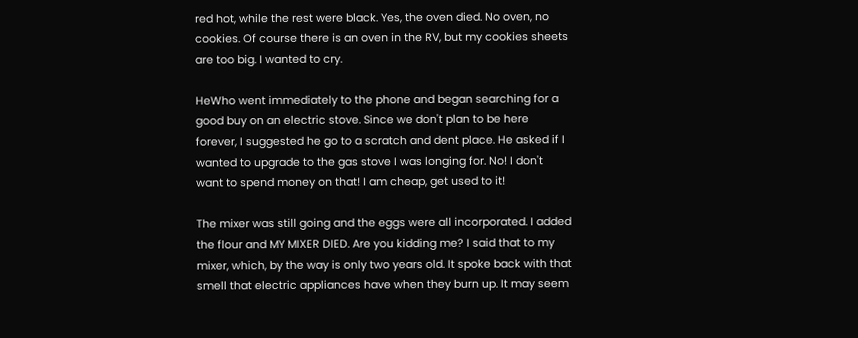red hot, while the rest were black. Yes, the oven died. No oven, no cookies. Of course there is an oven in the RV, but my cookies sheets are too big. I wanted to cry.

HeWho went immediately to the phone and began searching for a good buy on an electric stove. Since we don't plan to be here forever, I suggested he go to a scratch and dent place. He asked if I wanted to upgrade to the gas stove I was longing for. No! I don't want to spend money on that! I am cheap, get used to it!

The mixer was still going and the eggs were all incorporated. I added the flour and MY MIXER DIED. Are you kidding me? I said that to my mixer, which, by the way is only two years old. It spoke back with that smell that electric appliances have when they burn up. It may seem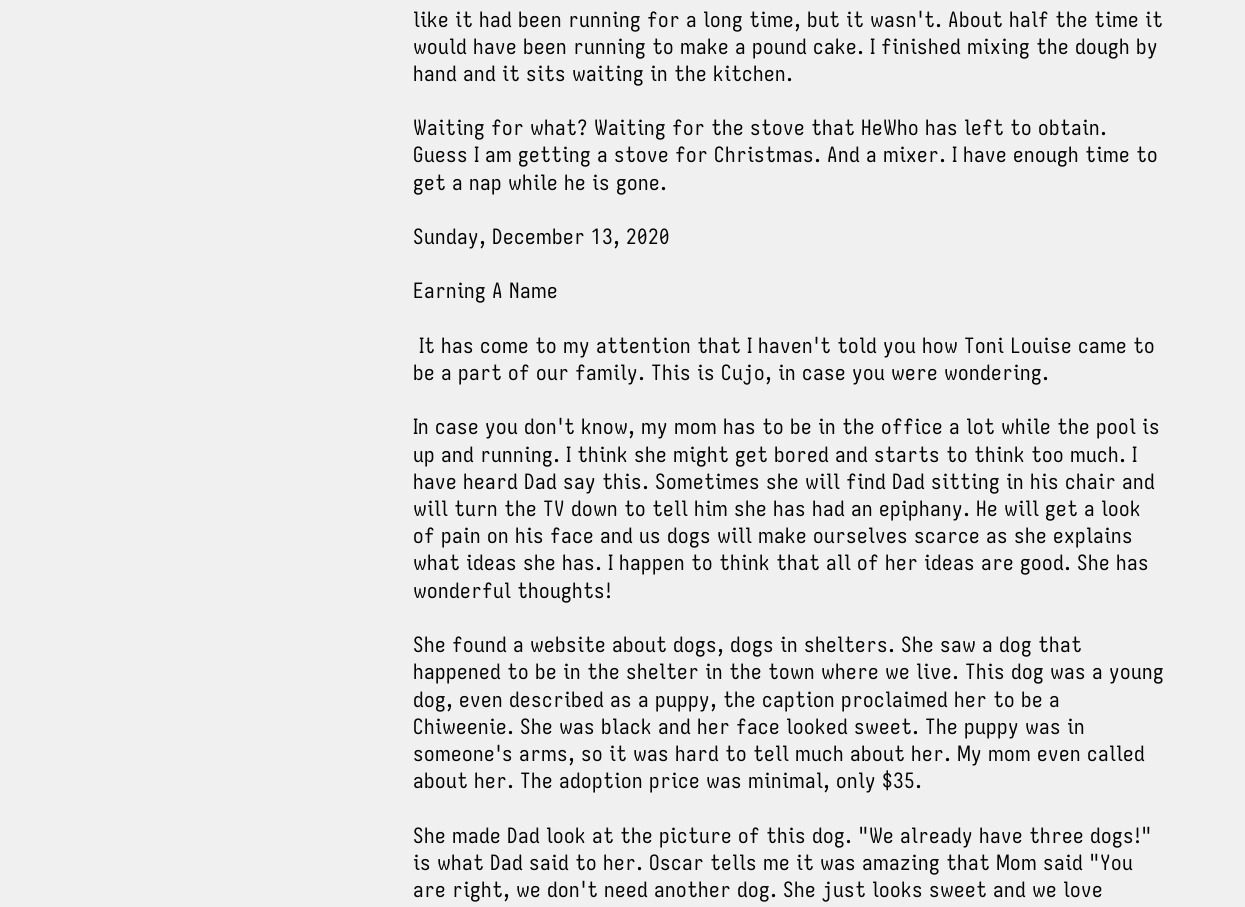like it had been running for a long time, but it wasn't. About half the time it would have been running to make a pound cake. I finished mixing the dough by hand and it sits waiting in the kitchen.

Waiting for what? Waiting for the stove that HeWho has left to obtain. Guess I am getting a stove for Christmas. And a mixer. I have enough time to get a nap while he is gone.

Sunday, December 13, 2020

Earning A Name

 It has come to my attention that I haven't told you how Toni Louise came to be a part of our family. This is Cujo, in case you were wondering.

In case you don't know, my mom has to be in the office a lot while the pool is up and running. I think she might get bored and starts to think too much. I have heard Dad say this. Sometimes she will find Dad sitting in his chair and will turn the TV down to tell him she has had an epiphany. He will get a look of pain on his face and us dogs will make ourselves scarce as she explains what ideas she has. I happen to think that all of her ideas are good. She has wonderful thoughts!

She found a website about dogs, dogs in shelters. She saw a dog that happened to be in the shelter in the town where we live. This dog was a young dog, even described as a puppy, the caption proclaimed her to be a Chiweenie. She was black and her face looked sweet. The puppy was in someone's arms, so it was hard to tell much about her. My mom even called about her. The adoption price was minimal, only $35.

She made Dad look at the picture of this dog. "We already have three dogs!" is what Dad said to her. Oscar tells me it was amazing that Mom said "You are right, we don't need another dog. She just looks sweet and we love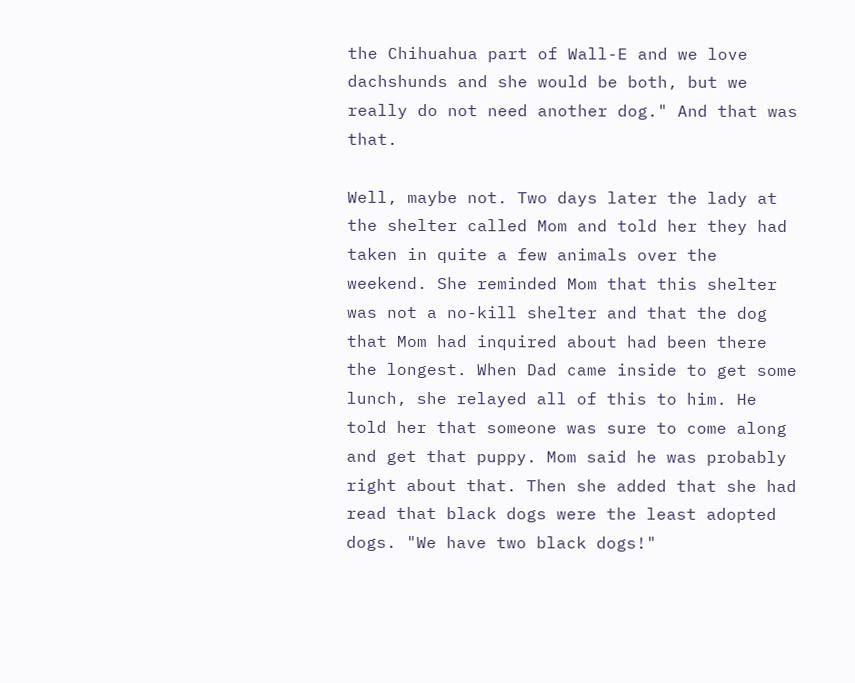the Chihuahua part of Wall-E and we love dachshunds and she would be both, but we really do not need another dog." And that was that.

Well, maybe not. Two days later the lady at the shelter called Mom and told her they had taken in quite a few animals over the weekend. She reminded Mom that this shelter was not a no-kill shelter and that the dog that Mom had inquired about had been there the longest. When Dad came inside to get some lunch, she relayed all of this to him. He told her that someone was sure to come along and get that puppy. Mom said he was probably right about that. Then she added that she had read that black dogs were the least adopted dogs. "We have two black dogs!"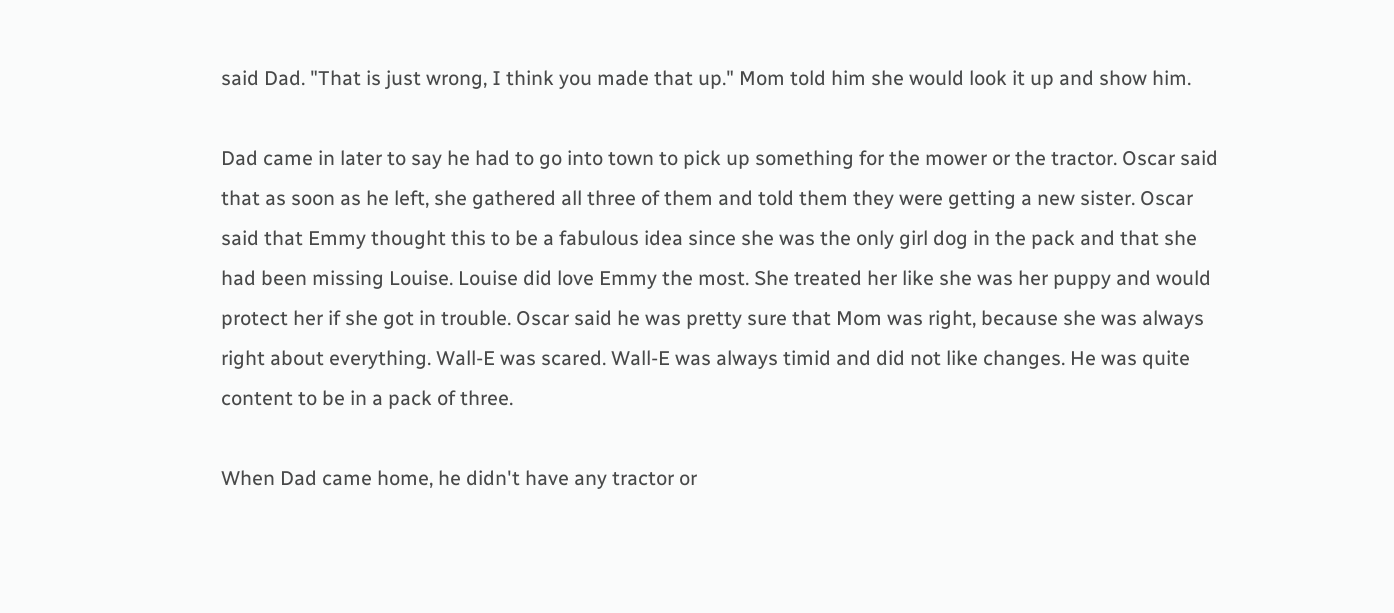said Dad. "That is just wrong, I think you made that up." Mom told him she would look it up and show him.

Dad came in later to say he had to go into town to pick up something for the mower or the tractor. Oscar said that as soon as he left, she gathered all three of them and told them they were getting a new sister. Oscar said that Emmy thought this to be a fabulous idea since she was the only girl dog in the pack and that she had been missing Louise. Louise did love Emmy the most. She treated her like she was her puppy and would protect her if she got in trouble. Oscar said he was pretty sure that Mom was right, because she was always right about everything. Wall-E was scared. Wall-E was always timid and did not like changes. He was quite content to be in a pack of three.

When Dad came home, he didn't have any tractor or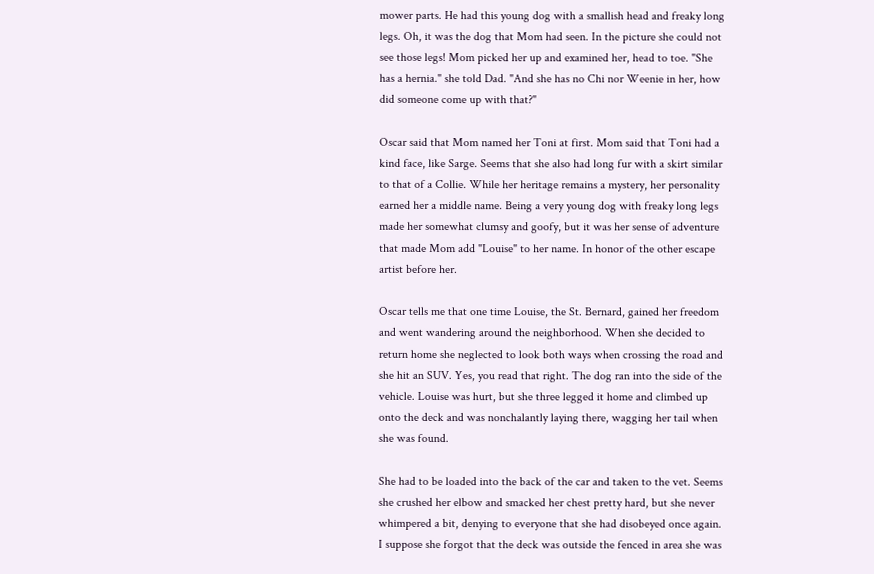mower parts. He had this young dog with a smallish head and freaky long legs. Oh, it was the dog that Mom had seen. In the picture she could not see those legs! Mom picked her up and examined her, head to toe. "She has a hernia." she told Dad. "And she has no Chi nor Weenie in her, how did someone come up with that?"

Oscar said that Mom named her Toni at first. Mom said that Toni had a kind face, like Sarge. Seems that she also had long fur with a skirt similar to that of a Collie. While her heritage remains a mystery, her personality earned her a middle name. Being a very young dog with freaky long legs made her somewhat clumsy and goofy, but it was her sense of adventure that made Mom add "Louise" to her name. In honor of the other escape artist before her.

Oscar tells me that one time Louise, the St. Bernard, gained her freedom and went wandering around the neighborhood. When she decided to return home she neglected to look both ways when crossing the road and she hit an SUV. Yes, you read that right. The dog ran into the side of the vehicle. Louise was hurt, but she three legged it home and climbed up onto the deck and was nonchalantly laying there, wagging her tail when she was found.

She had to be loaded into the back of the car and taken to the vet. Seems she crushed her elbow and smacked her chest pretty hard, but she never whimpered a bit, denying to everyone that she had disobeyed once again. I suppose she forgot that the deck was outside the fenced in area she was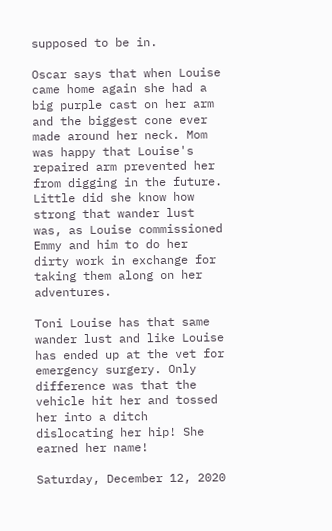supposed to be in.

Oscar says that when Louise came home again she had a big purple cast on her arm and the biggest cone ever made around her neck. Mom was happy that Louise's repaired arm prevented her from digging in the future. Little did she know how strong that wander lust was, as Louise commissioned Emmy and him to do her dirty work in exchange for taking them along on her adventures.

Toni Louise has that same wander lust and like Louise has ended up at the vet for emergency surgery. Only difference was that the vehicle hit her and tossed her into a ditch dislocating her hip! She earned her name!

Saturday, December 12, 2020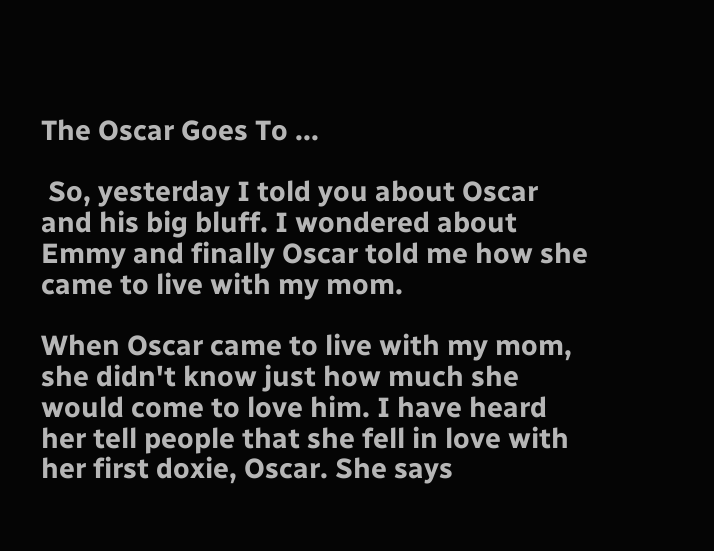The Oscar Goes To ...

 So, yesterday I told you about Oscar and his big bluff. I wondered about Emmy and finally Oscar told me how she came to live with my mom.

When Oscar came to live with my mom, she didn't know just how much she would come to love him. I have heard her tell people that she fell in love with her first doxie, Oscar. She says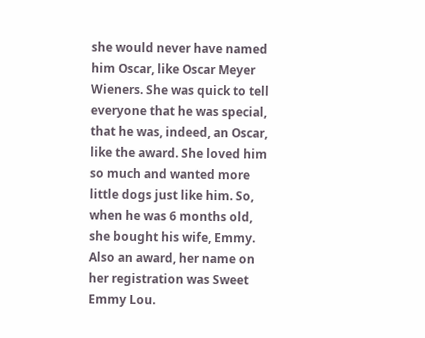she would never have named him Oscar, like Oscar Meyer Wieners. She was quick to tell everyone that he was special, that he was, indeed, an Oscar, like the award. She loved him so much and wanted more little dogs just like him. So, when he was 6 months old, she bought his wife, Emmy. Also an award, her name on her registration was Sweet Emmy Lou.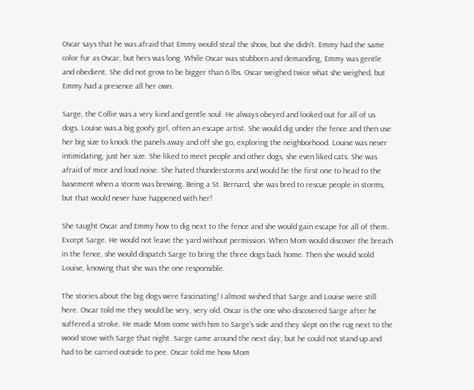Oscar says that he was afraid that Emmy would steal the show, but she didn't. Emmy had the same color fur as Oscar, but hers was long. While Oscar was stubborn and demanding, Emmy was gentle and obedient. She did not grow to be bigger than 6 lbs. Oscar weighed twice what she weighed, but Emmy had a presence all her own.

Sarge, the Collie was a very kind and gentle soul. He always obeyed and looked out for all of us dogs. Louise was a big goofy girl, often an escape artist. She would dig under the fence and then use her big size to knock the panels away and off she go, exploring the neighborhood. Louise was never intimidating, just her size. She liked to meet people and other dogs, she even liked cats. She was afraid of mice and loud noise. She hated thunderstorms and would be the first one to head to the basement when a storm was brewing. Being a St. Bernard, she was bred to rescue people in storms, but that would never have happened with her!

She taught Oscar and Emmy how to dig next to the fence and she would gain escape for all of them. Except Sarge. He would not leave the yard without permission. When Mom would discover the breach in the fence, she would dispatch Sarge to bring the three dogs back home. Then she would scold Louise, knowing that she was the one responsible.

The stories about the big dogs were fascinating! I almost wished that Sarge and Louise were still here. Oscar told me they would be very, very old. Oscar is the one who discovered Sarge after he suffered a stroke. He made Mom come with him to Sarge's side and they slept on the rug next to the wood stove with Sarge that night. Sarge came around the next day, but he could not stand up and had to be carried outside to pee. Oscar told me how Mom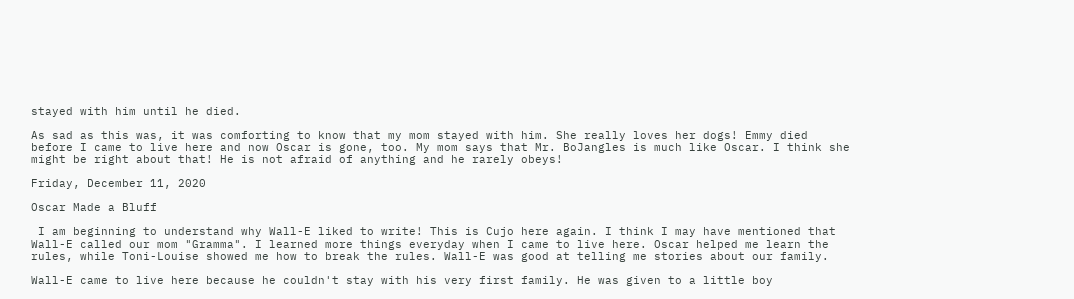stayed with him until he died.

As sad as this was, it was comforting to know that my mom stayed with him. She really loves her dogs! Emmy died before I came to live here and now Oscar is gone, too. My mom says that Mr. BoJangles is much like Oscar. I think she might be right about that! He is not afraid of anything and he rarely obeys!

Friday, December 11, 2020

Oscar Made a Bluff

 I am beginning to understand why Wall-E liked to write! This is Cujo here again. I think I may have mentioned that Wall-E called our mom "Gramma". I learned more things everyday when I came to live here. Oscar helped me learn the rules, while Toni-Louise showed me how to break the rules. Wall-E was good at telling me stories about our family.

Wall-E came to live here because he couldn't stay with his very first family. He was given to a little boy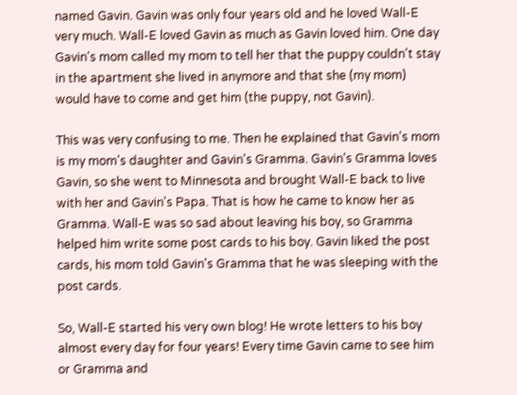named Gavin. Gavin was only four years old and he loved Wall-E very much. Wall-E loved Gavin as much as Gavin loved him. One day Gavin's mom called my mom to tell her that the puppy couldn't stay in the apartment she lived in anymore and that she (my mom) would have to come and get him (the puppy, not Gavin).

This was very confusing to me. Then he explained that Gavin's mom is my mom's daughter and Gavin's Gramma. Gavin's Gramma loves Gavin, so she went to Minnesota and brought Wall-E back to live with her and Gavin's Papa. That is how he came to know her as Gramma. Wall-E was so sad about leaving his boy, so Gramma helped him write some post cards to his boy. Gavin liked the post cards, his mom told Gavin's Gramma that he was sleeping with the post cards.

So, Wall-E started his very own blog! He wrote letters to his boy almost every day for four years! Every time Gavin came to see him or Gramma and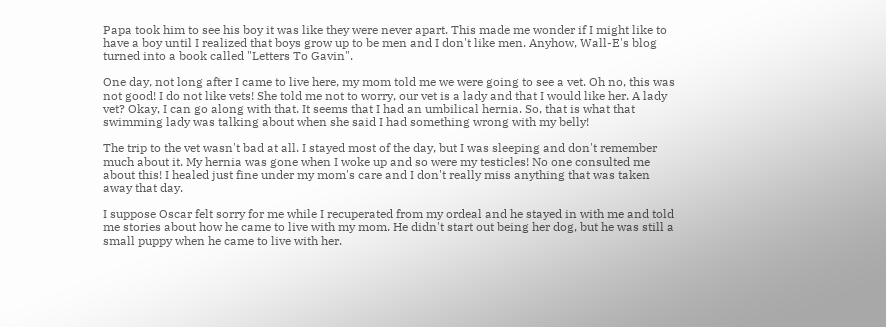Papa took him to see his boy it was like they were never apart. This made me wonder if I might like to have a boy until I realized that boys grow up to be men and I don't like men. Anyhow, Wall-E's blog turned into a book called "Letters To Gavin".

One day, not long after I came to live here, my mom told me we were going to see a vet. Oh no, this was not good! I do not like vets! She told me not to worry, our vet is a lady and that I would like her. A lady vet? Okay, I can go along with that. It seems that I had an umbilical hernia. So, that is what that swimming lady was talking about when she said I had something wrong with my belly!

The trip to the vet wasn't bad at all. I stayed most of the day, but I was sleeping and don't remember much about it. My hernia was gone when I woke up and so were my testicles! No one consulted me about this! I healed just fine under my mom's care and I don't really miss anything that was taken away that day.

I suppose Oscar felt sorry for me while I recuperated from my ordeal and he stayed in with me and told me stories about how he came to live with my mom. He didn't start out being her dog, but he was still a small puppy when he came to live with her.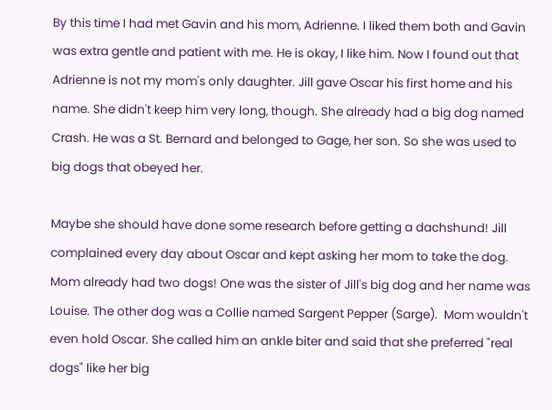By this time I had met Gavin and his mom, Adrienne. I liked them both and Gavin was extra gentle and patient with me. He is okay, I like him. Now I found out that Adrienne is not my mom's only daughter. Jill gave Oscar his first home and his name. She didn't keep him very long, though. She already had a big dog named Crash. He was a St. Bernard and belonged to Gage, her son. So she was used to big dogs that obeyed her.

Maybe she should have done some research before getting a dachshund! Jill complained every day about Oscar and kept asking her mom to take the dog. Mom already had two dogs! One was the sister of Jill's big dog and her name was Louise. The other dog was a Collie named Sargent Pepper (Sarge).  Mom wouldn't even hold Oscar. She called him an ankle biter and said that she preferred "real dogs" like her big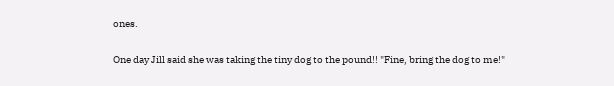ones.

One day Jill said she was taking the tiny dog to the pound!! "Fine, bring the dog to me!"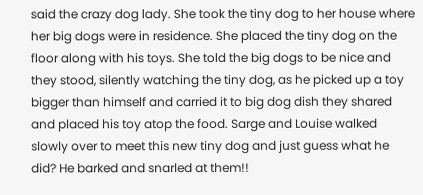said the crazy dog lady. She took the tiny dog to her house where her big dogs were in residence. She placed the tiny dog on the floor along with his toys. She told the big dogs to be nice and they stood, silently watching the tiny dog, as he picked up a toy bigger than himself and carried it to big dog dish they shared and placed his toy atop the food. Sarge and Louise walked slowly over to meet this new tiny dog and just guess what he did? He barked and snarled at them!!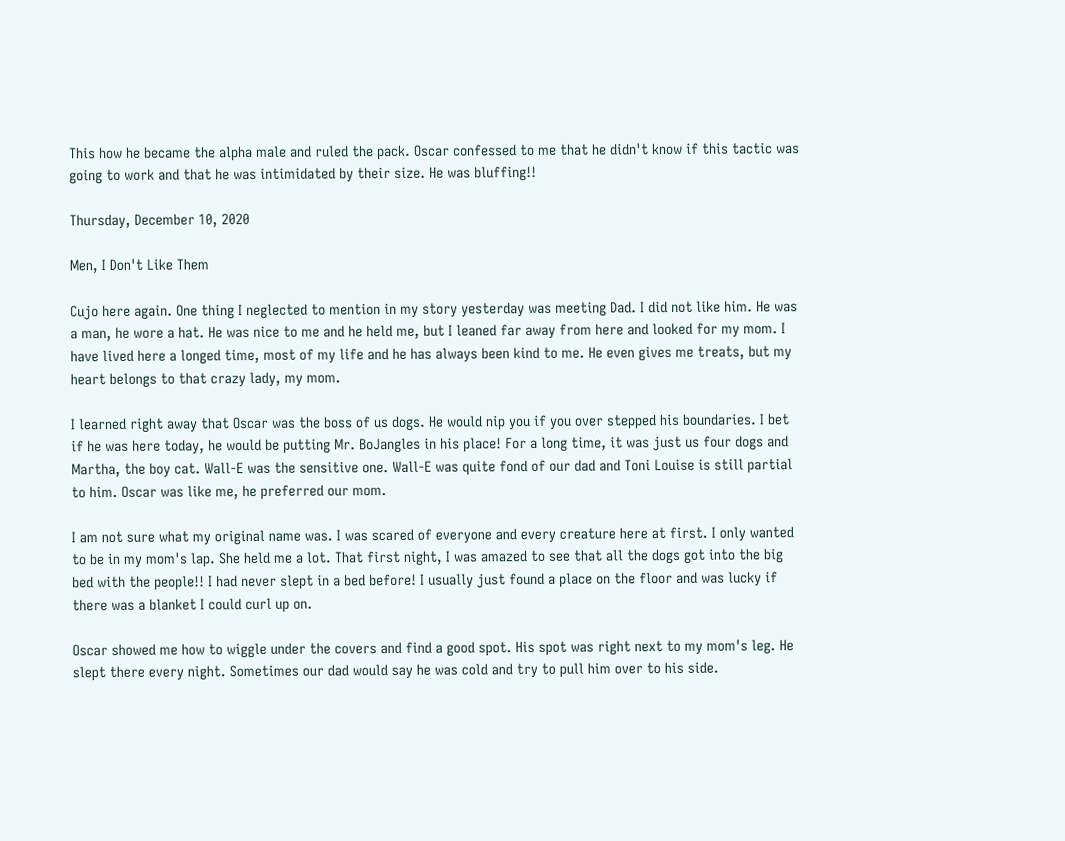This how he became the alpha male and ruled the pack. Oscar confessed to me that he didn't know if this tactic was going to work and that he was intimidated by their size. He was bluffing!!

Thursday, December 10, 2020

Men, I Don't Like Them

Cujo here again. One thing I neglected to mention in my story yesterday was meeting Dad. I did not like him. He was a man, he wore a hat. He was nice to me and he held me, but I leaned far away from here and looked for my mom. I have lived here a longed time, most of my life and he has always been kind to me. He even gives me treats, but my heart belongs to that crazy lady, my mom.

I learned right away that Oscar was the boss of us dogs. He would nip you if you over stepped his boundaries. I bet if he was here today, he would be putting Mr. BoJangles in his place! For a long time, it was just us four dogs and Martha, the boy cat. Wall-E was the sensitive one. Wall-E was quite fond of our dad and Toni Louise is still partial to him. Oscar was like me, he preferred our mom.

I am not sure what my original name was. I was scared of everyone and every creature here at first. I only wanted to be in my mom's lap. She held me a lot. That first night, I was amazed to see that all the dogs got into the big bed with the people!! I had never slept in a bed before! I usually just found a place on the floor and was lucky if there was a blanket I could curl up on.

Oscar showed me how to wiggle under the covers and find a good spot. His spot was right next to my mom's leg. He slept there every night. Sometimes our dad would say he was cold and try to pull him over to his side.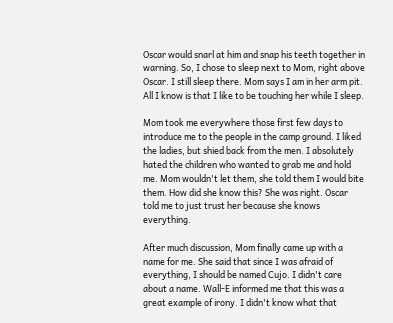Oscar would snarl at him and snap his teeth together in warning. So, I chose to sleep next to Mom, right above Oscar. I still sleep there. Mom says I am in her arm pit. All I know is that I like to be touching her while I sleep.

Mom took me everywhere those first few days to introduce me to the people in the camp ground. I liked the ladies, but shied back from the men. I absolutely hated the children who wanted to grab me and hold me. Mom wouldn't let them, she told them I would bite them. How did she know this? She was right. Oscar told me to just trust her because she knows everything.

After much discussion, Mom finally came up with a name for me. She said that since I was afraid of everything, I should be named Cujo. I didn't care about a name. Wall-E informed me that this was a great example of irony. I didn't know what that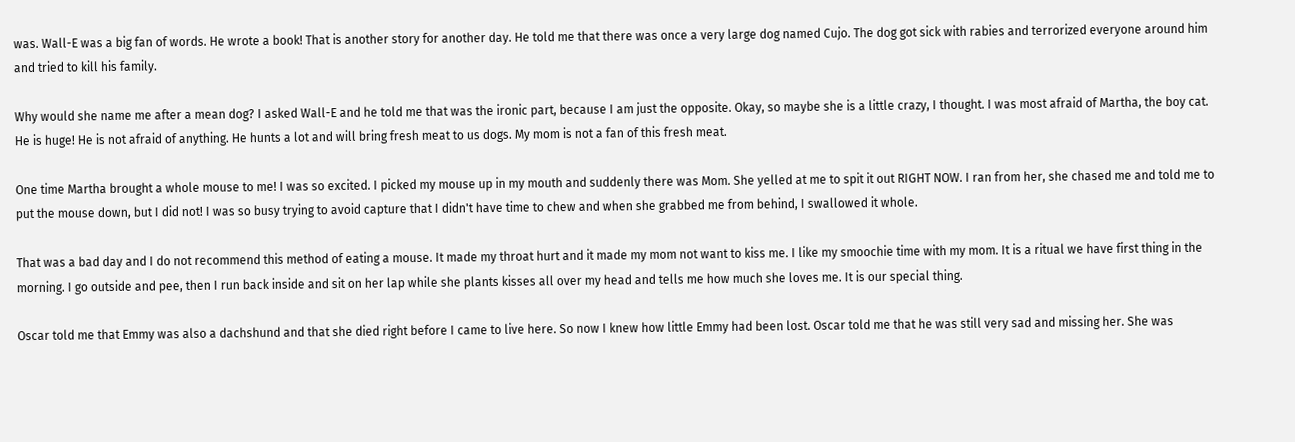was. Wall-E was a big fan of words. He wrote a book! That is another story for another day. He told me that there was once a very large dog named Cujo. The dog got sick with rabies and terrorized everyone around him and tried to kill his family.

Why would she name me after a mean dog? I asked Wall-E and he told me that was the ironic part, because I am just the opposite. Okay, so maybe she is a little crazy, I thought. I was most afraid of Martha, the boy cat. He is huge! He is not afraid of anything. He hunts a lot and will bring fresh meat to us dogs. My mom is not a fan of this fresh meat.

One time Martha brought a whole mouse to me! I was so excited. I picked my mouse up in my mouth and suddenly there was Mom. She yelled at me to spit it out RIGHT NOW. I ran from her, she chased me and told me to put the mouse down, but I did not! I was so busy trying to avoid capture that I didn't have time to chew and when she grabbed me from behind, I swallowed it whole.

That was a bad day and I do not recommend this method of eating a mouse. It made my throat hurt and it made my mom not want to kiss me. I like my smoochie time with my mom. It is a ritual we have first thing in the morning. I go outside and pee, then I run back inside and sit on her lap while she plants kisses all over my head and tells me how much she loves me. It is our special thing.

Oscar told me that Emmy was also a dachshund and that she died right before I came to live here. So now I knew how little Emmy had been lost. Oscar told me that he was still very sad and missing her. She was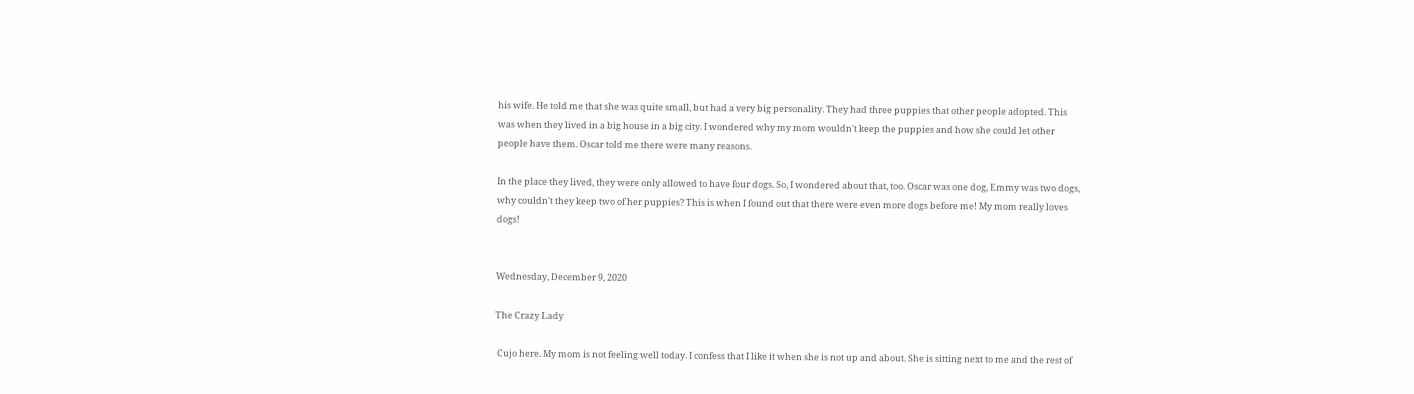his wife. He told me that she was quite small, but had a very big personality. They had three puppies that other people adopted. This was when they lived in a big house in a big city. I wondered why my mom wouldn't keep the puppies and how she could let other people have them. Oscar told me there were many reasons.

In the place they lived, they were only allowed to have four dogs. So, I wondered about that, too. Oscar was one dog, Emmy was two dogs, why couldn't they keep two of her puppies? This is when I found out that there were even more dogs before me! My mom really loves dogs!


Wednesday, December 9, 2020

The Crazy Lady

 Cujo here. My mom is not feeling well today. I confess that I like it when she is not up and about. She is sitting next to me and the rest of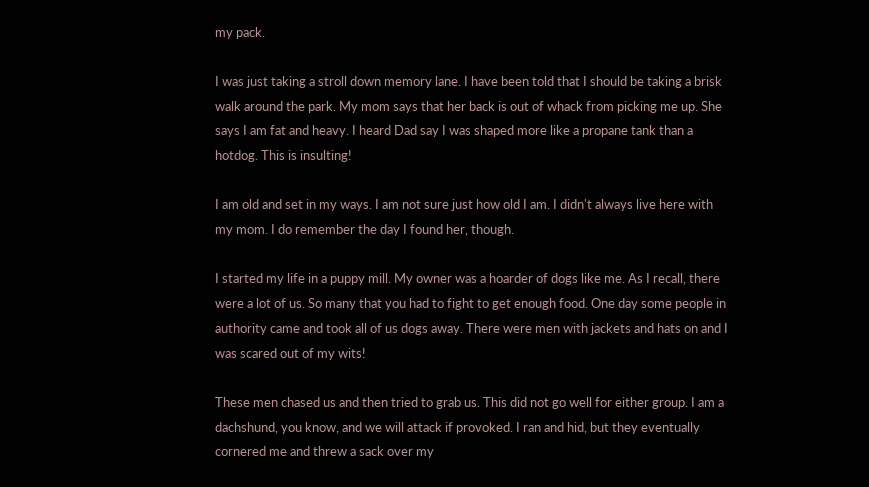my pack.

I was just taking a stroll down memory lane. I have been told that I should be taking a brisk walk around the park. My mom says that her back is out of whack from picking me up. She says I am fat and heavy. I heard Dad say I was shaped more like a propane tank than a hotdog. This is insulting!

I am old and set in my ways. I am not sure just how old I am. I didn't always live here with my mom. I do remember the day I found her, though.

I started my life in a puppy mill. My owner was a hoarder of dogs like me. As I recall, there were a lot of us. So many that you had to fight to get enough food. One day some people in authority came and took all of us dogs away. There were men with jackets and hats on and I was scared out of my wits!

These men chased us and then tried to grab us. This did not go well for either group. I am a dachshund, you know, and we will attack if provoked. I ran and hid, but they eventually cornered me and threw a sack over my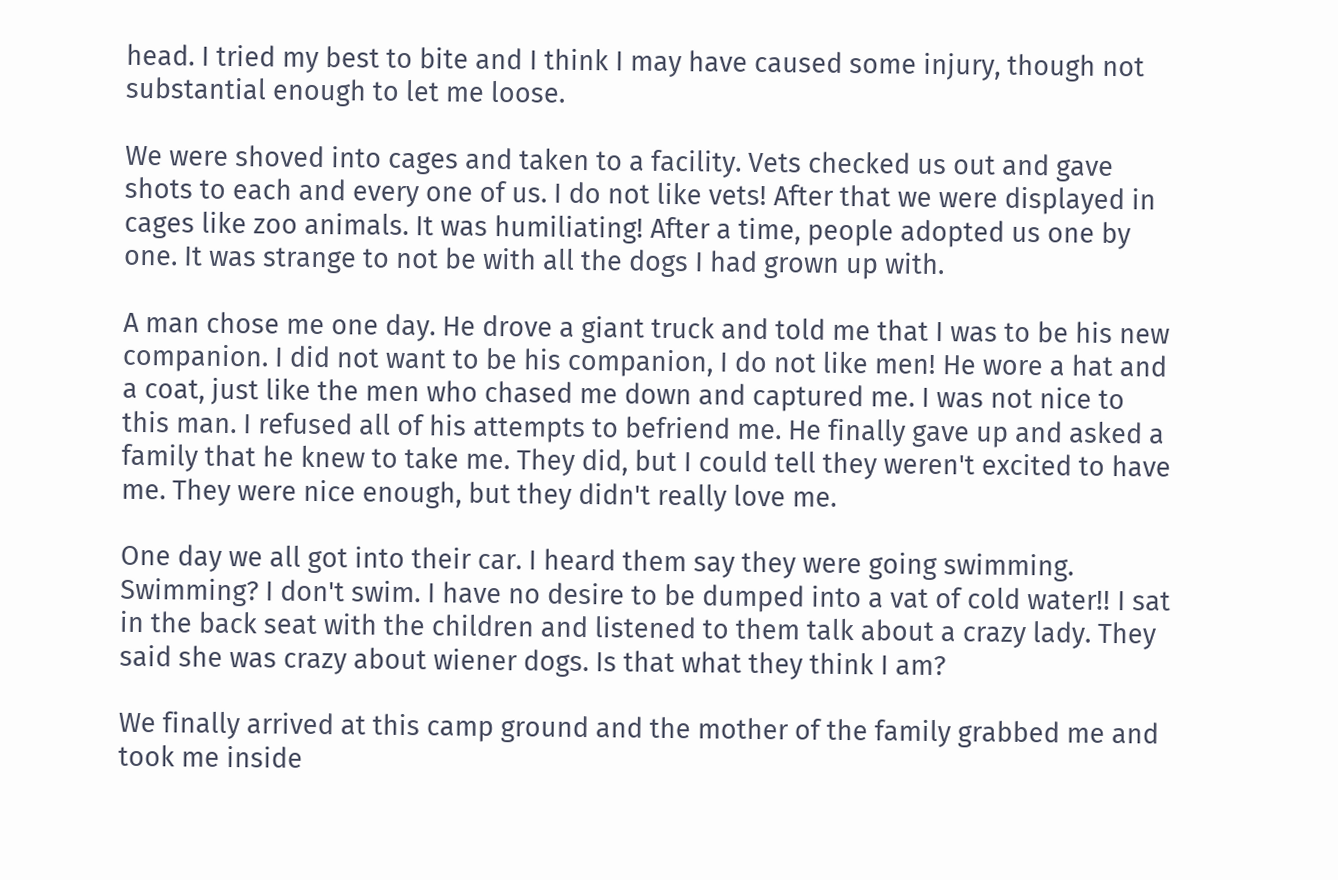head. I tried my best to bite and I think I may have caused some injury, though not substantial enough to let me loose.

We were shoved into cages and taken to a facility. Vets checked us out and gave shots to each and every one of us. I do not like vets! After that we were displayed in cages like zoo animals. It was humiliating! After a time, people adopted us one by one. It was strange to not be with all the dogs I had grown up with.

A man chose me one day. He drove a giant truck and told me that I was to be his new companion. I did not want to be his companion, I do not like men! He wore a hat and a coat, just like the men who chased me down and captured me. I was not nice to this man. I refused all of his attempts to befriend me. He finally gave up and asked a family that he knew to take me. They did, but I could tell they weren't excited to have me. They were nice enough, but they didn't really love me.

One day we all got into their car. I heard them say they were going swimming. Swimming? I don't swim. I have no desire to be dumped into a vat of cold water!! I sat in the back seat with the children and listened to them talk about a crazy lady. They said she was crazy about wiener dogs. Is that what they think I am?

We finally arrived at this camp ground and the mother of the family grabbed me and took me inside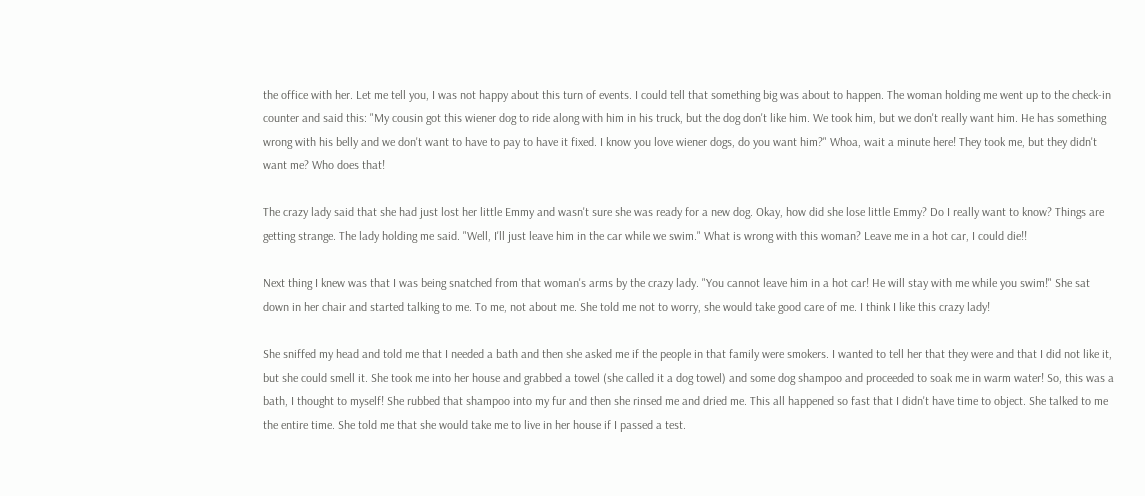the office with her. Let me tell you, I was not happy about this turn of events. I could tell that something big was about to happen. The woman holding me went up to the check-in counter and said this: "My cousin got this wiener dog to ride along with him in his truck, but the dog don't like him. We took him, but we don't really want him. He has something wrong with his belly and we don't want to have to pay to have it fixed. I know you love wiener dogs, do you want him?" Whoa, wait a minute here! They took me, but they didn't want me? Who does that!

The crazy lady said that she had just lost her little Emmy and wasn't sure she was ready for a new dog. Okay, how did she lose little Emmy? Do I really want to know? Things are getting strange. The lady holding me said. "Well, I'll just leave him in the car while we swim." What is wrong with this woman? Leave me in a hot car, I could die!!

Next thing I knew was that I was being snatched from that woman's arms by the crazy lady. "You cannot leave him in a hot car! He will stay with me while you swim!" She sat down in her chair and started talking to me. To me, not about me. She told me not to worry, she would take good care of me. I think I like this crazy lady!

She sniffed my head and told me that I needed a bath and then she asked me if the people in that family were smokers. I wanted to tell her that they were and that I did not like it, but she could smell it. She took me into her house and grabbed a towel (she called it a dog towel) and some dog shampoo and proceeded to soak me in warm water! So, this was a bath, I thought to myself! She rubbed that shampoo into my fur and then she rinsed me and dried me. This all happened so fast that I didn't have time to object. She talked to me the entire time. She told me that she would take me to live in her house if I passed a test.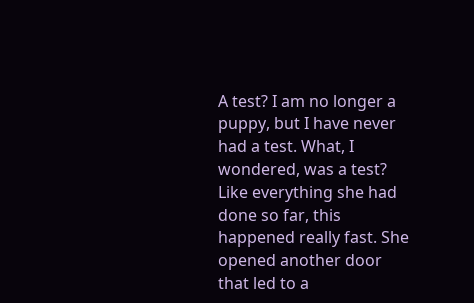A test? I am no longer a puppy, but I have never had a test. What, I wondered, was a test? Like everything she had done so far, this happened really fast. She opened another door that led to a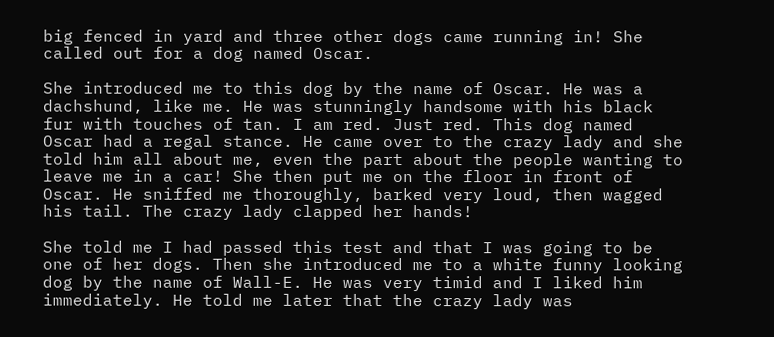big fenced in yard and three other dogs came running in! She called out for a dog named Oscar.

She introduced me to this dog by the name of Oscar. He was a dachshund, like me. He was stunningly handsome with his black fur with touches of tan. I am red. Just red. This dog named Oscar had a regal stance. He came over to the crazy lady and she told him all about me, even the part about the people wanting to leave me in a car! She then put me on the floor in front of Oscar. He sniffed me thoroughly, barked very loud, then wagged his tail. The crazy lady clapped her hands!

She told me I had passed this test and that I was going to be one of her dogs. Then she introduced me to a white funny looking dog by the name of Wall-E. He was very timid and I liked him immediately. He told me later that the crazy lady was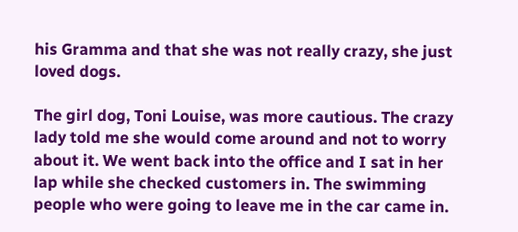his Gramma and that she was not really crazy, she just loved dogs.

The girl dog, Toni Louise, was more cautious. The crazy lady told me she would come around and not to worry about it. We went back into the office and I sat in her lap while she checked customers in. The swimming people who were going to leave me in the car came in.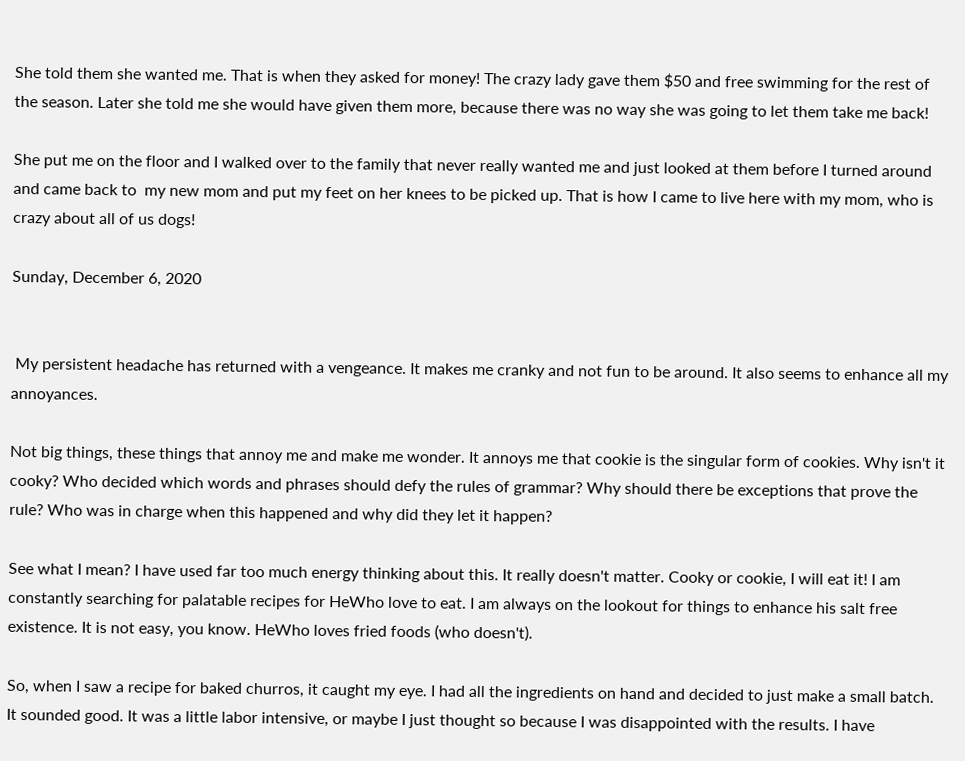She told them she wanted me. That is when they asked for money! The crazy lady gave them $50 and free swimming for the rest of the season. Later she told me she would have given them more, because there was no way she was going to let them take me back!

She put me on the floor and I walked over to the family that never really wanted me and just looked at them before I turned around and came back to  my new mom and put my feet on her knees to be picked up. That is how I came to live here with my mom, who is crazy about all of us dogs!

Sunday, December 6, 2020


 My persistent headache has returned with a vengeance. It makes me cranky and not fun to be around. It also seems to enhance all my annoyances.

Not big things, these things that annoy me and make me wonder. It annoys me that cookie is the singular form of cookies. Why isn't it cooky? Who decided which words and phrases should defy the rules of grammar? Why should there be exceptions that prove the rule? Who was in charge when this happened and why did they let it happen?

See what I mean? I have used far too much energy thinking about this. It really doesn't matter. Cooky or cookie, I will eat it! I am constantly searching for palatable recipes for HeWho love to eat. I am always on the lookout for things to enhance his salt free existence. It is not easy, you know. HeWho loves fried foods (who doesn't).

So, when I saw a recipe for baked churros, it caught my eye. I had all the ingredients on hand and decided to just make a small batch. It sounded good. It was a little labor intensive, or maybe I just thought so because I was disappointed with the results. I have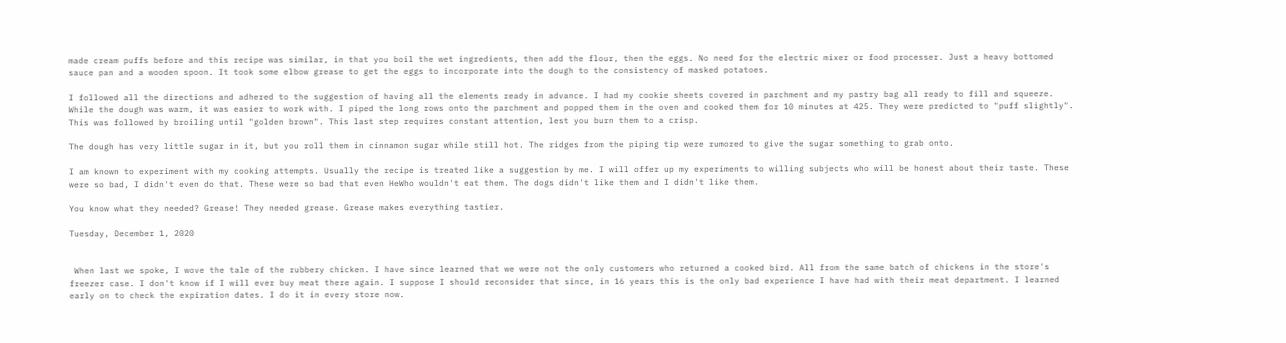made cream puffs before and this recipe was similar, in that you boil the wet ingredients, then add the flour, then the eggs. No need for the electric mixer or food processer. Just a heavy bottomed sauce pan and a wooden spoon. It took some elbow grease to get the eggs to incorporate into the dough to the consistency of masked potatoes.

I followed all the directions and adhered to the suggestion of having all the elements ready in advance. I had my cookie sheets covered in parchment and my pastry bag all ready to fill and squeeze. While the dough was warm, it was easier to work with. I piped the long rows onto the parchment and popped them in the oven and cooked them for 10 minutes at 425. They were predicted to "puff slightly". This was followed by broiling until "golden brown". This last step requires constant attention, lest you burn them to a crisp.

The dough has very little sugar in it, but you roll them in cinnamon sugar while still hot. The ridges from the piping tip were rumored to give the sugar something to grab onto.

I am known to experiment with my cooking attempts. Usually the recipe is treated like a suggestion by me. I will offer up my experiments to willing subjects who will be honest about their taste. These were so bad, I didn't even do that. These were so bad that even HeWho wouldn't eat them. The dogs didn't like them and I didn't like them.

You know what they needed? Grease! They needed grease. Grease makes everything tastier.

Tuesday, December 1, 2020


 When last we spoke, I wove the tale of the rubbery chicken. I have since learned that we were not the only customers who returned a cooked bird. All from the same batch of chickens in the store's freezer case. I don't know if I will ever buy meat there again. I suppose I should reconsider that since, in 16 years this is the only bad experience I have had with their meat department. I learned early on to check the expiration dates. I do it in every store now.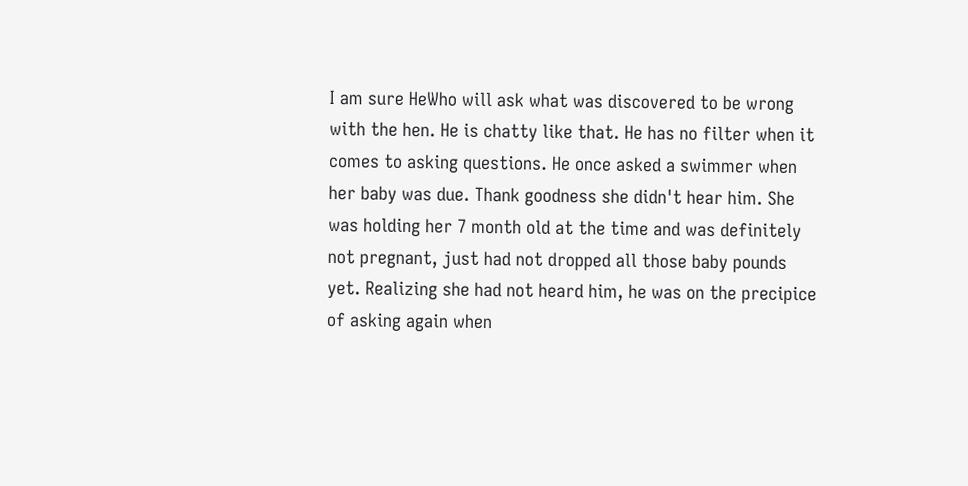I am sure HeWho will ask what was discovered to be wrong with the hen. He is chatty like that. He has no filter when it comes to asking questions. He once asked a swimmer when her baby was due. Thank goodness she didn't hear him. She was holding her 7 month old at the time and was definitely not pregnant, just had not dropped all those baby pounds yet. Realizing she had not heard him, he was on the precipice of asking again when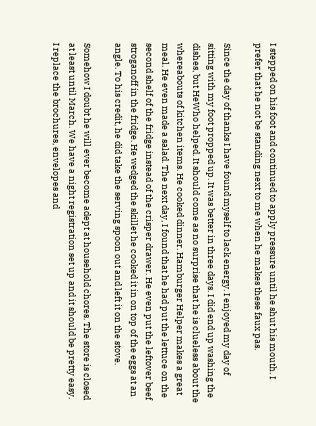I stepped on his foot and continued to apply pressure until he shut his mouth. I prefer that he not be standing next to me when he makes these faux pas.

Since the day of thanks I have found myself to lack energy. I enjoyed my day of sitting with my foot propped up. It was better in three days. I did end up washing the dishes, but HeWho helped. It should come as no surprise that he is clueless about the whereabouts of kitchen items. He cooked dinner. Hamburger Helper makes a great meal. He even made a salad. The next day, I found that he had put the lettuce on the second shelf of the fridge instead of the crisper drawer. He even put the leftover beef stroganoff in the fridge. He wedged the skillet he cooked it in on top of the eggs at an angle. To his credit, he did take the serving spoon out and left it on the stove.

Somehow I doubt he will ever become adept at household chores. The store is closed at least until March. We have a night registration set up and it should be pretty easy. I replace the brochures, envelopes and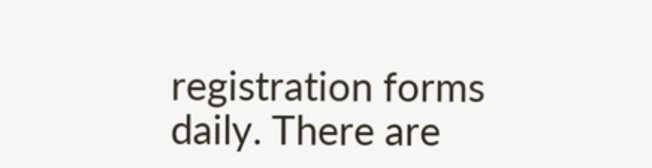registration forms daily. There are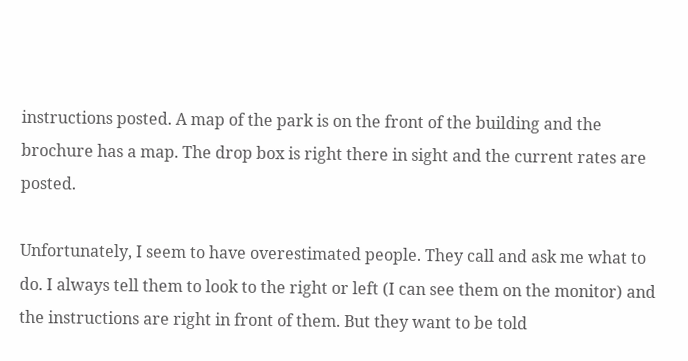instructions posted. A map of the park is on the front of the building and the brochure has a map. The drop box is right there in sight and the current rates are posted.

Unfortunately, I seem to have overestimated people. They call and ask me what to do. I always tell them to look to the right or left (I can see them on the monitor) and the instructions are right in front of them. But they want to be told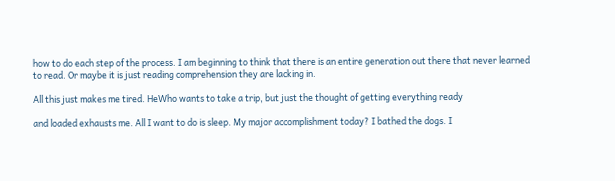how to do each step of the process. I am beginning to think that there is an entire generation out there that never learned to read. Or maybe it is just reading comprehension they are lacking in.

All this just makes me tired. HeWho wants to take a trip, but just the thought of getting everything ready

and loaded exhausts me. All I want to do is sleep. My major accomplishment today? I bathed the dogs. I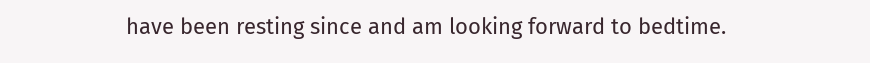have been resting since and am looking forward to bedtime.